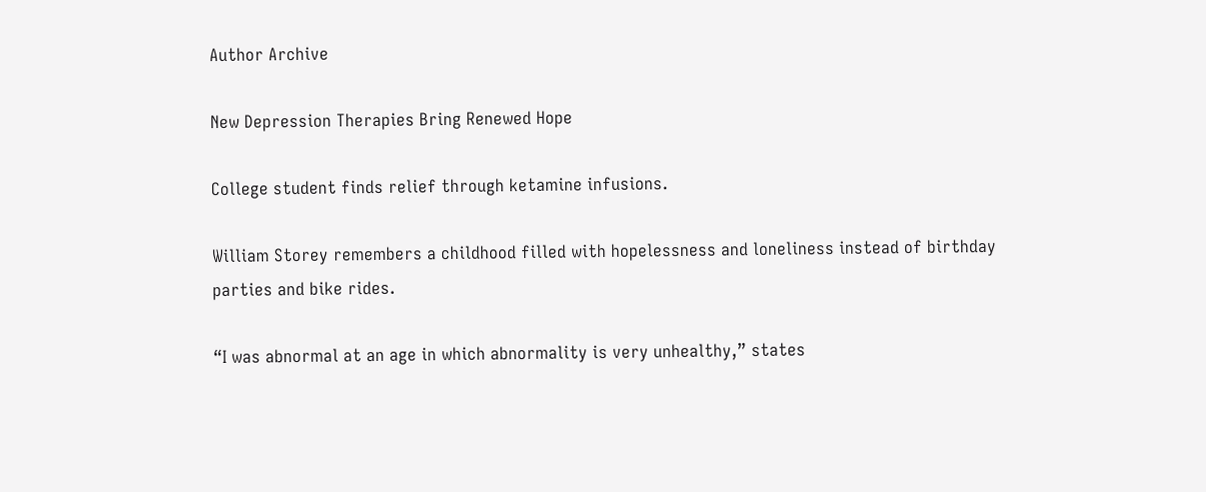Author Archive

New Depression Therapies Bring Renewed Hope

College student finds relief through ketamine infusions.

William Storey remembers a childhood filled with hopelessness and loneliness instead of birthday parties and bike rides.

“I was abnormal at an age in which abnormality is very unhealthy,” states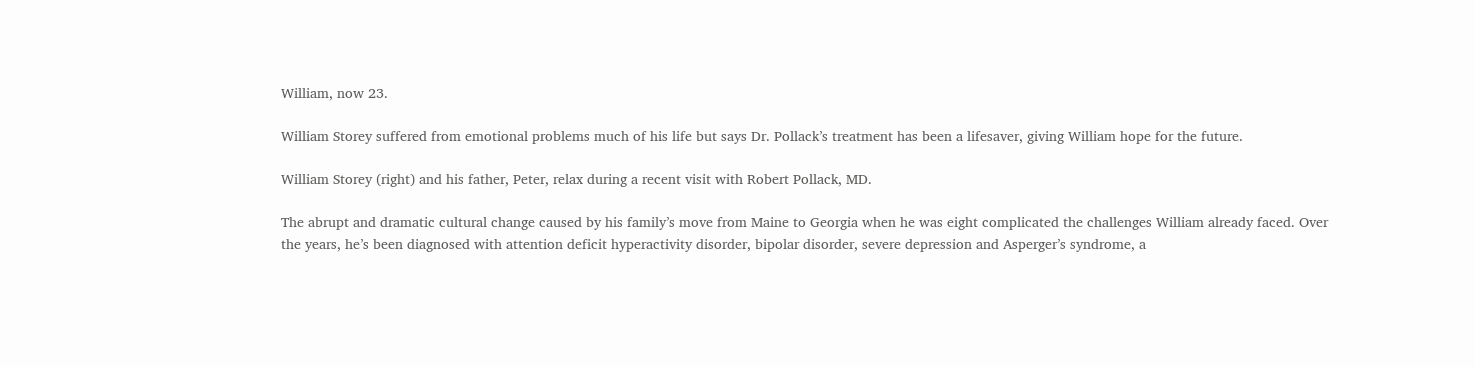William, now 23.

William Storey suffered from emotional problems much of his life but says Dr. Pollack’s treatment has been a lifesaver, giving William hope for the future.

William Storey (right) and his father, Peter, relax during a recent visit with Robert Pollack, MD.

The abrupt and dramatic cultural change caused by his family’s move from Maine to Georgia when he was eight complicated the challenges William already faced. Over the years, he’s been diagnosed with attention deficit hyperactivity disorder, bipolar disorder, severe depression and Asperger’s syndrome, a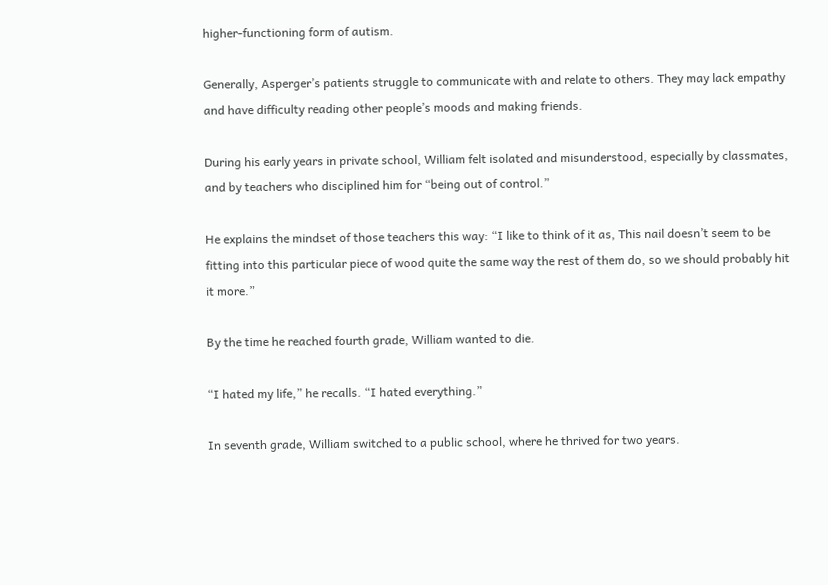higher-functioning form of autism.

Generally, Asperger’s patients struggle to communicate with and relate to others. They may lack empathy and have difficulty reading other people’s moods and making friends.

During his early years in private school, William felt isolated and misunderstood, especially by classmates, and by teachers who disciplined him for “being out of control.”

He explains the mindset of those teachers this way: “I like to think of it as, This nail doesn’t seem to be fitting into this particular piece of wood quite the same way the rest of them do, so we should probably hit it more.”

By the time he reached fourth grade, William wanted to die.

“I hated my life,” he recalls. “I hated everything.”

In seventh grade, William switched to a public school, where he thrived for two years.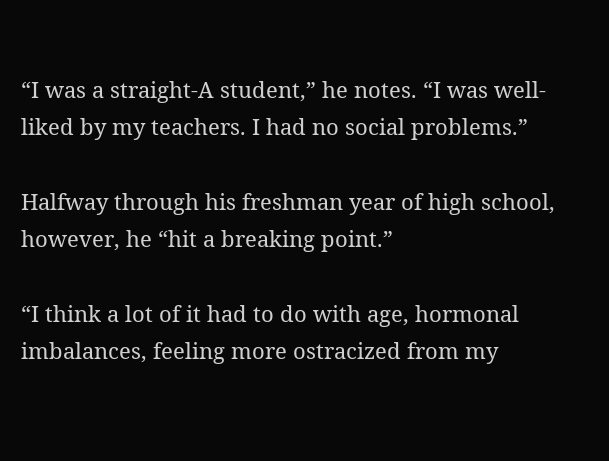“I was a straight-A student,” he notes. “I was well-liked by my teachers. I had no social problems.”

Halfway through his freshman year of high school, however, he “hit a breaking point.”

“I think a lot of it had to do with age, hormonal imbalances, feeling more ostracized from my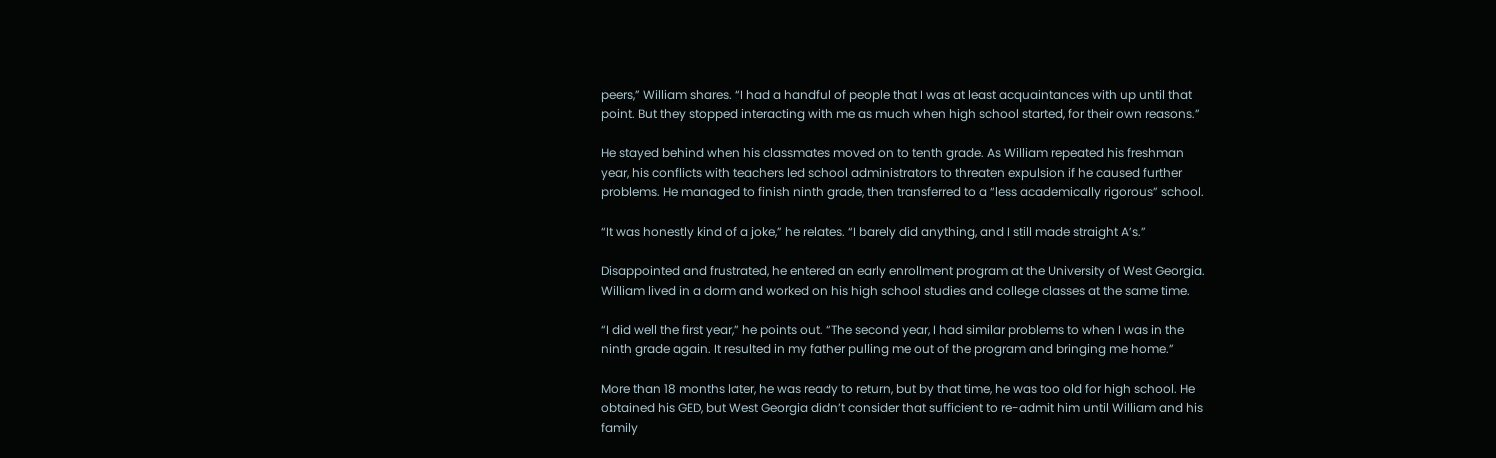peers,” William shares. “I had a handful of people that I was at least acquaintances with up until that point. But they stopped interacting with me as much when high school started, for their own reasons.”

He stayed behind when his classmates moved on to tenth grade. As William repeated his freshman year, his conflicts with teachers led school administrators to threaten expulsion if he caused further problems. He managed to finish ninth grade, then transferred to a “less academically rigorous” school.

“It was honestly kind of a joke,” he relates. “I barely did anything, and I still made straight A’s.”

Disappointed and frustrated, he entered an early enrollment program at the University of West Georgia. William lived in a dorm and worked on his high school studies and college classes at the same time.

“I did well the first year,” he points out. “The second year, I had similar problems to when I was in the ninth grade again. It resulted in my father pulling me out of the program and bringing me home.”

More than 18 months later, he was ready to return, but by that time, he was too old for high school. He obtained his GED, but West Georgia didn’t consider that sufficient to re-admit him until William and his family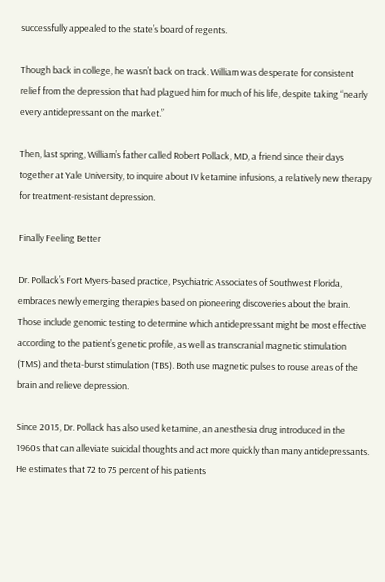successfully appealed to the state’s board of regents.

Though back in college, he wasn’t back on track. William was desperate for consistent relief from the depression that had plagued him for much of his life, despite taking “nearly every antidepressant on the market.”

Then, last spring, William’s father called Robert Pollack, MD, a friend since their days together at Yale University, to inquire about IV ketamine infusions, a relatively new therapy for treatment-resistant depression.

Finally Feeling Better

Dr. Pollack’s Fort Myers-based practice, Psychiatric Associates of Southwest Florida, embraces newly emerging therapies based on pioneering discoveries about the brain. Those include genomic testing to determine which antidepressant might be most effective according to the patient’s genetic profile, as well as transcranial magnetic stimulation (TMS) and theta-burst stimulation (TBS). Both use magnetic pulses to rouse areas of the brain and relieve depression.

Since 2015, Dr. Pollack has also used ketamine, an anesthesia drug introduced in the 1960s that can alleviate suicidal thoughts and act more quickly than many antidepressants. He estimates that 72 to 75 percent of his patients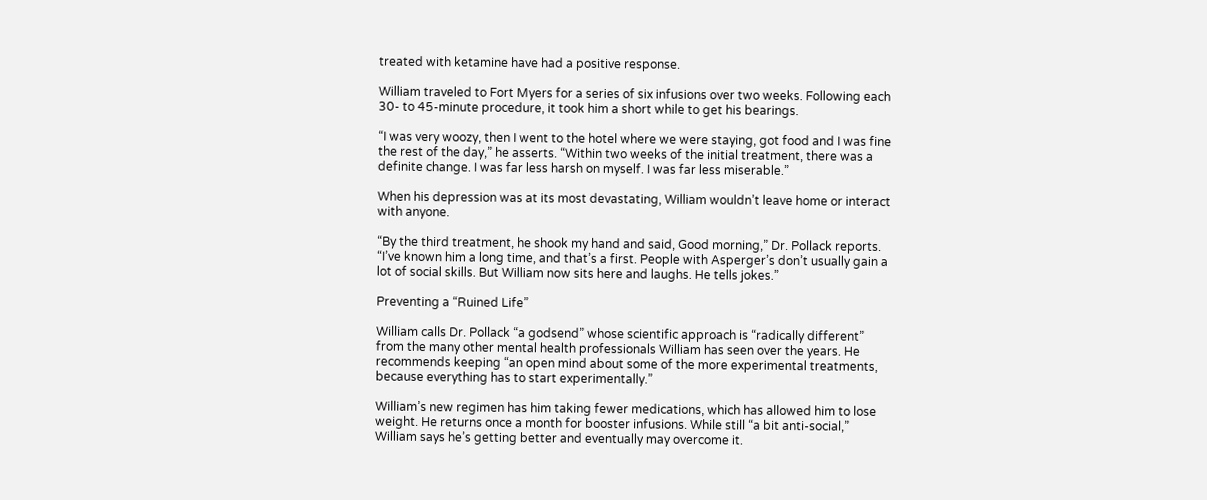treated with ketamine have had a positive response.

William traveled to Fort Myers for a series of six infusions over two weeks. Following each 30- to 45-minute procedure, it took him a short while to get his bearings.

“I was very woozy, then I went to the hotel where we were staying, got food and I was fine the rest of the day,” he asserts. “Within two weeks of the initial treatment, there was a definite change. I was far less harsh on myself. I was far less miserable.”

When his depression was at its most devastating, William wouldn’t leave home or interact with anyone.

“By the third treatment, he shook my hand and said, Good morning,” Dr. Pollack reports. “I’ve known him a long time, and that’s a first. People with Asperger’s don’t usually gain a lot of social skills. But William now sits here and laughs. He tells jokes.”

Preventing a “Ruined Life”

William calls Dr. Pollack “a godsend” whose scientific approach is “radically different” from the many other mental health professionals William has seen over the years. He recommends keeping “an open mind about some of the more experimental treatments, because everything has to start experimentally.”

William’s new regimen has him taking fewer medications, which has allowed him to lose weight. He returns once a month for booster infusions. While still “a bit anti-social,” William says he’s getting better and eventually may overcome it.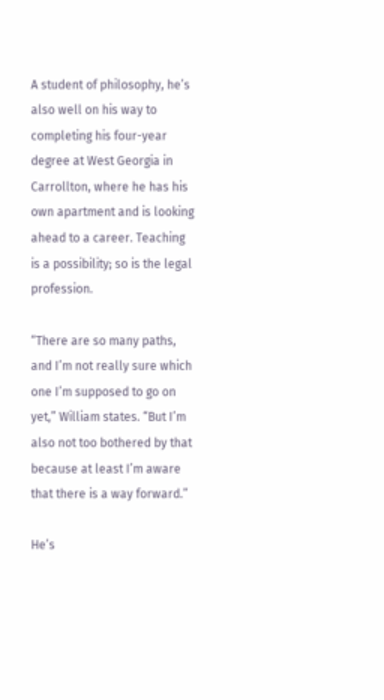A student of philosophy, he’s also well on his way to completing his four-year degree at West Georgia in Carrollton, where he has his own apartment and is looking ahead to a career. Teaching is a possibility; so is the legal profession.

“There are so many paths, and I’m not really sure which one I’m supposed to go on yet,” William states. “But I’m also not too bothered by that because at least I’m aware that there is a way forward.”

He’s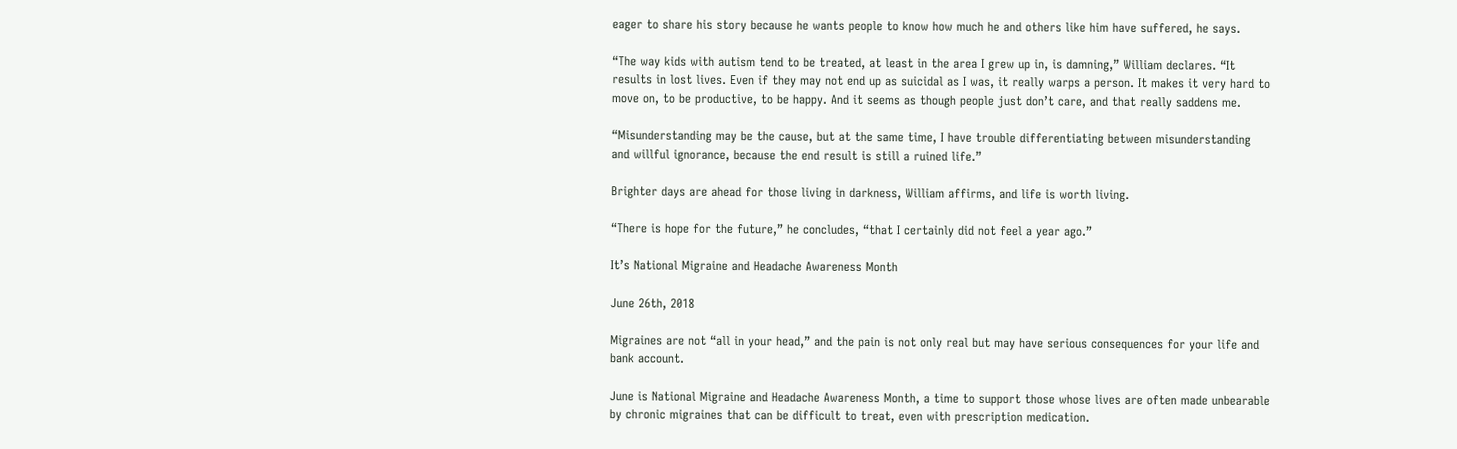eager to share his story because he wants people to know how much he and others like him have suffered, he says.

“The way kids with autism tend to be treated, at least in the area I grew up in, is damning,” William declares. “It results in lost lives. Even if they may not end up as suicidal as I was, it really warps a person. It makes it very hard to move on, to be productive, to be happy. And it seems as though people just don’t care, and that really saddens me.

“Misunderstanding may be the cause, but at the same time, I have trouble differentiating between misunderstanding and willful ignorance, because the end result is still a ruined life.”

Brighter days are ahead for those living in darkness, William affirms, and life is worth living.

“There is hope for the future,” he concludes, “that I certainly did not feel a year ago.”

It’s National Migraine and Headache Awareness Month

June 26th, 2018

Migraines are not “all in your head,” and the pain is not only real but may have serious consequences for your life and bank account.

June is National Migraine and Headache Awareness Month, a time to support those whose lives are often made unbearable by chronic migraines that can be difficult to treat, even with prescription medication.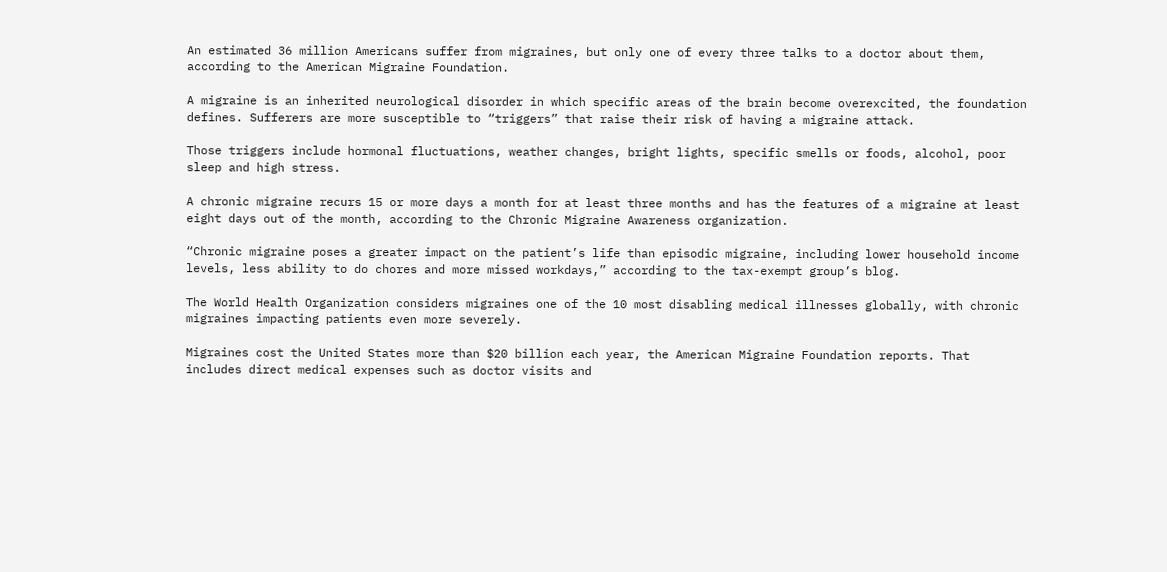An estimated 36 million Americans suffer from migraines, but only one of every three talks to a doctor about them, according to the American Migraine Foundation.

A migraine is an inherited neurological disorder in which specific areas of the brain become overexcited, the foundation defines. Sufferers are more susceptible to “triggers” that raise their risk of having a migraine attack.

Those triggers include hormonal fluctuations, weather changes, bright lights, specific smells or foods, alcohol, poor sleep and high stress.

A chronic migraine recurs 15 or more days a month for at least three months and has the features of a migraine at least eight days out of the month, according to the Chronic Migraine Awareness organization.

“Chronic migraine poses a greater impact on the patient’s life than episodic migraine, including lower household income levels, less ability to do chores and more missed workdays,” according to the tax-exempt group’s blog.

The World Health Organization considers migraines one of the 10 most disabling medical illnesses globally, with chronic migraines impacting patients even more severely.

Migraines cost the United States more than $20 billion each year, the American Migraine Foundation reports. That includes direct medical expenses such as doctor visits and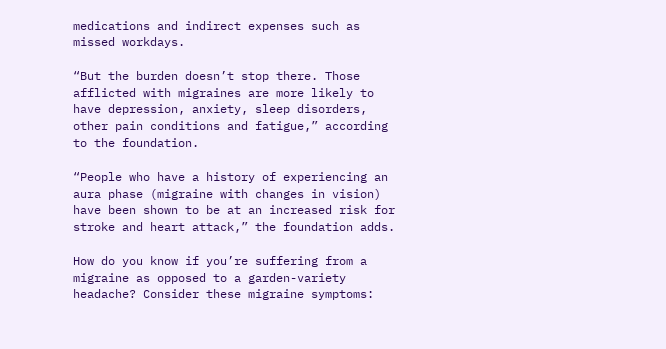medications and indirect expenses such as missed workdays.

“But the burden doesn’t stop there. Those afflicted with migraines are more likely to have depression, anxiety, sleep disorders, other pain conditions and fatigue,” according to the foundation.

“People who have a history of experiencing an aura phase (migraine with changes in vision) have been shown to be at an increased risk for stroke and heart attack,” the foundation adds.

How do you know if you’re suffering from a migraine as opposed to a garden-variety headache? Consider these migraine symptoms: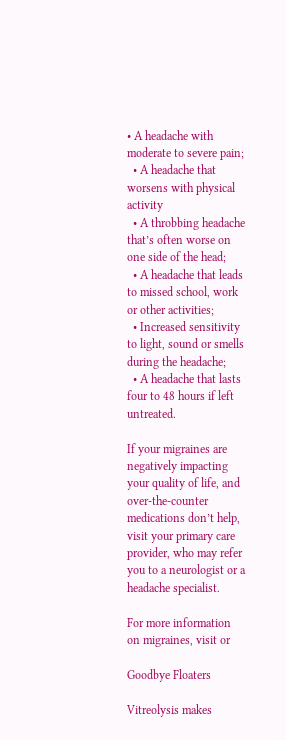• A headache with moderate to severe pain;
  • A headache that worsens with physical activity
  • A throbbing headache that’s often worse on one side of the head;
  • A headache that leads to missed school, work or other activities;
  • Increased sensitivity to light, sound or smells during the headache;
  • A headache that lasts four to 48 hours if left untreated.

If your migraines are negatively impacting your quality of life, and over-the-counter medications don’t help, visit your primary care provider, who may refer you to a neurologist or a headache specialist.

For more information on migraines, visit or

Goodbye Floaters

Vitreolysis makes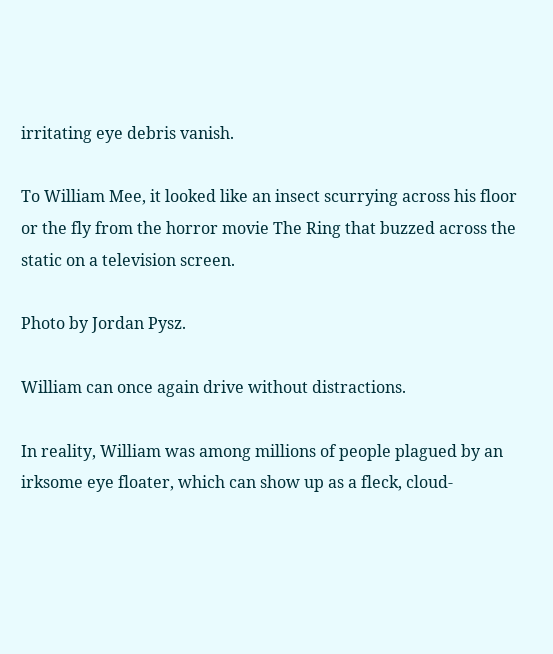irritating eye debris vanish.

To William Mee, it looked like an insect scurrying across his floor or the fly from the horror movie The Ring that buzzed across the static on a television screen.

Photo by Jordan Pysz.

William can once again drive without distractions.

In reality, William was among millions of people plagued by an irksome eye floater, which can show up as a fleck, cloud-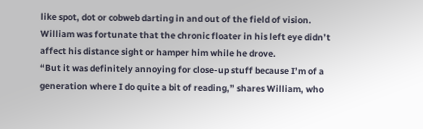like spot, dot or cobweb darting in and out of the field of vision.
William was fortunate that the chronic floater in his left eye didn’t affect his distance sight or hamper him while he drove.
“But it was definitely annoying for close-up stuff because I’m of a generation where I do quite a bit of reading,” shares William, who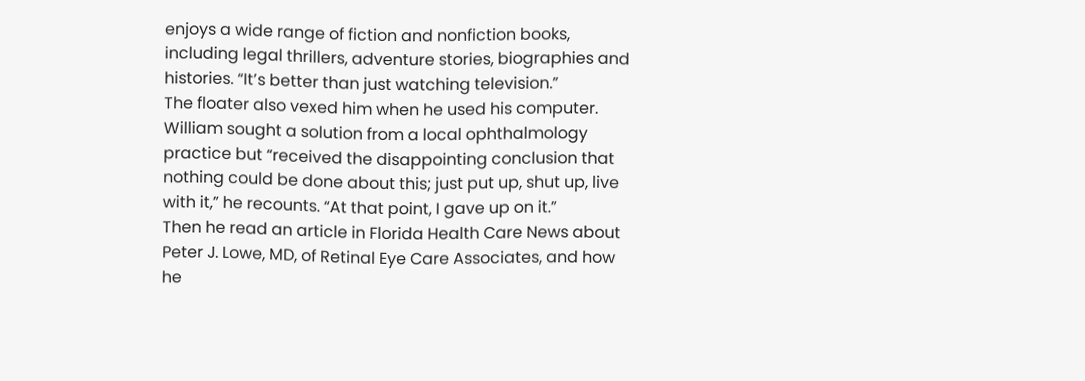enjoys a wide range of fiction and nonfiction books, including legal thrillers, adventure stories, biographies and histories. “It’s better than just watching television.”
The floater also vexed him when he used his computer. William sought a solution from a local ophthalmology practice but “received the disappointing conclusion that nothing could be done about this; just put up, shut up, live with it,” he recounts. “At that point, I gave up on it.”
Then he read an article in Florida Health Care News about Peter J. Lowe, MD, of Retinal Eye Care Associates, and how he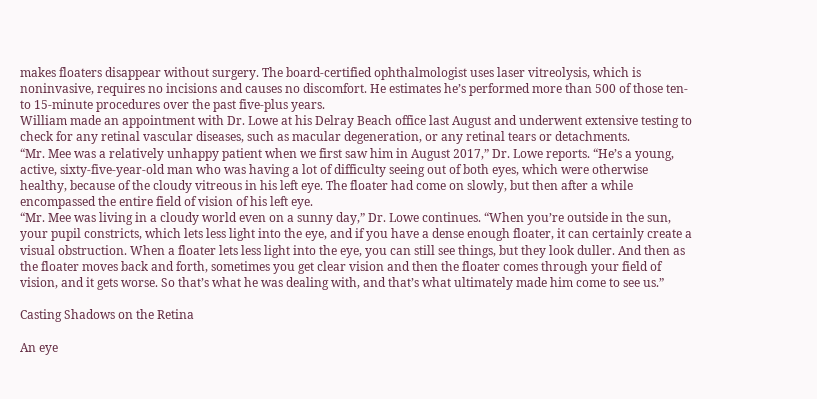makes floaters disappear without surgery. The board-certified ophthalmologist uses laser vitreolysis, which is noninvasive, requires no incisions and causes no discomfort. He estimates he’s performed more than 500 of those ten- to 15-minute procedures over the past five-plus years.
William made an appointment with Dr. Lowe at his Delray Beach office last August and underwent extensive testing to check for any retinal vascular diseases, such as macular degeneration, or any retinal tears or detachments.
“Mr. Mee was a relatively unhappy patient when we first saw him in August 2017,” Dr. Lowe reports. “He’s a young, active, sixty-five-year-old man who was having a lot of difficulty seeing out of both eyes, which were otherwise healthy, because of the cloudy vitreous in his left eye. The floater had come on slowly, but then after a while encompassed the entire field of vision of his left eye.
“Mr. Mee was living in a cloudy world even on a sunny day,” Dr. Lowe continues. “When you’re outside in the sun, your pupil constricts, which lets less light into the eye, and if you have a dense enough floater, it can certainly create a visual obstruction. When a floater lets less light into the eye, you can still see things, but they look duller. And then as the floater moves back and forth, sometimes you get clear vision and then the floater comes through your field of vision, and it gets worse. So that’s what he was dealing with, and that’s what ultimately made him come to see us.”

Casting Shadows on the Retina

An eye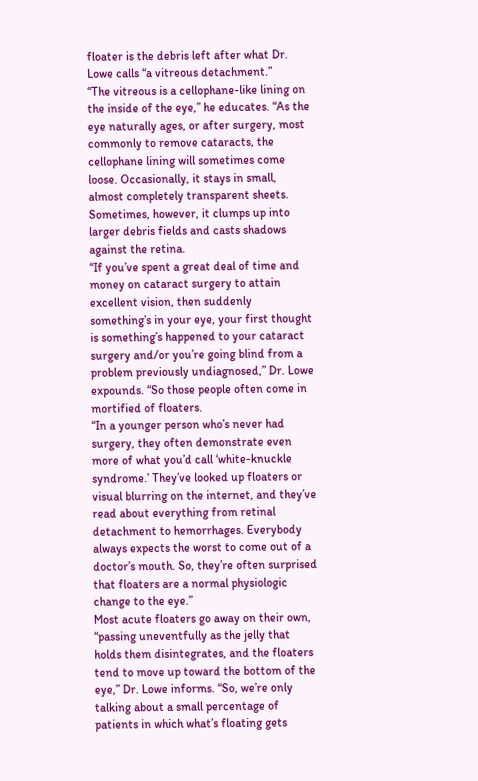floater is the debris left after what Dr. Lowe calls “a vitreous detachment.”
“The vitreous is a cellophane-like lining on the inside of the eye,” he educates. “As the eye naturally ages, or after surgery, most commonly to remove cataracts, the cellophane lining will sometimes come loose. Occasionally, it stays in small, almost completely transparent sheets. Sometimes, however, it clumps up into larger debris fields and casts shadows against the retina.
“If you’ve spent a great deal of time and money on cataract surgery to attain excellent vision, then suddenly something’s in your eye, your first thought is something’s happened to your cataract surgery and/or you’re going blind from a problem previously undiagnosed,” Dr. Lowe expounds. “So those people often come in mortified of floaters.
“In a younger person who’s never had surgery, they often demonstrate even more of what you’d call ‘white-knuckle syndrome.’ They’ve looked up floaters or visual blurring on the internet, and they’ve read about everything from retinal detachment to hemorrhages. Everybody always expects the worst to come out of a doctor’s mouth. So, they’re often surprised that floaters are a normal physiologic change to the eye.”
Most acute floaters go away on their own, “passing uneventfully as the jelly that holds them disintegrates, and the floaters tend to move up toward the bottom of the eye,” Dr. Lowe informs. “So, we’re only talking about a small percentage of patients in which what’s floating gets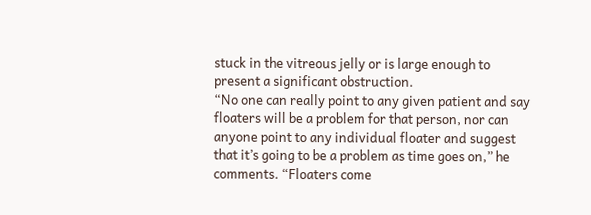stuck in the vitreous jelly or is large enough to present a significant obstruction.
“No one can really point to any given patient and say floaters will be a problem for that person, nor can anyone point to any individual floater and suggest that it’s going to be a problem as time goes on,” he comments. “Floaters come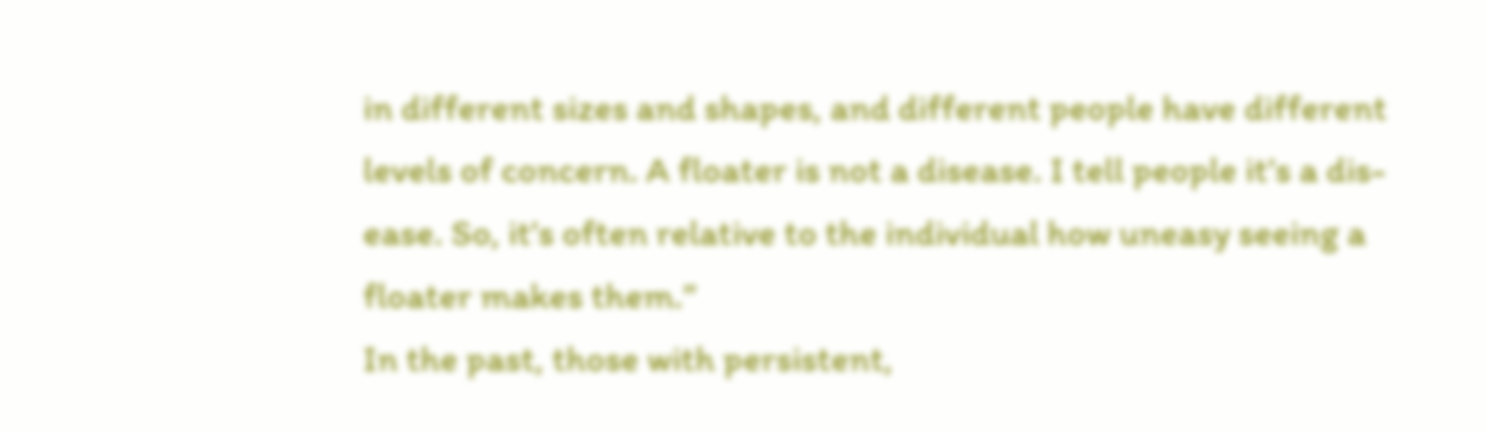in different sizes and shapes, and different people have different levels of concern. A floater is not a disease. I tell people it’s a dis-ease. So, it’s often relative to the individual how uneasy seeing a floater makes them.”
In the past, those with persistent,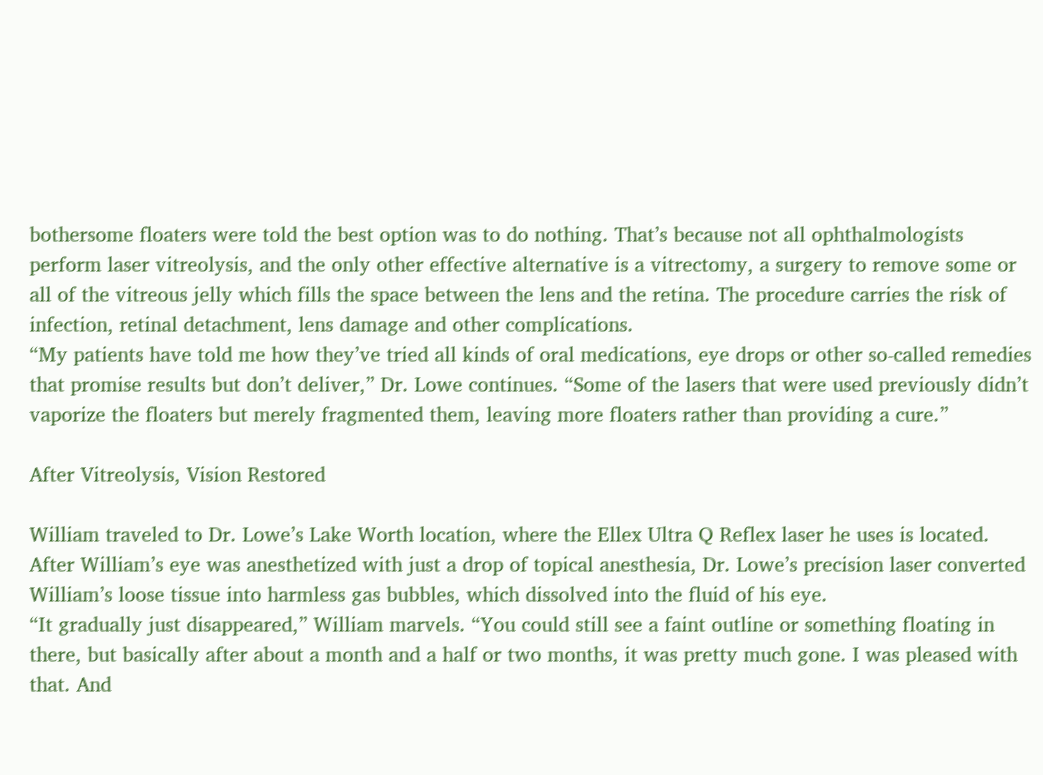bothersome floaters were told the best option was to do nothing. That’s because not all ophthalmologists perform laser vitreolysis, and the only other effective alternative is a vitrectomy, a surgery to remove some or all of the vitreous jelly which fills the space between the lens and the retina. The procedure carries the risk of infection, retinal detachment, lens damage and other complications.
“My patients have told me how they’ve tried all kinds of oral medications, eye drops or other so-called remedies that promise results but don’t deliver,” Dr. Lowe continues. “Some of the lasers that were used previously didn’t vaporize the floaters but merely fragmented them, leaving more floaters rather than providing a cure.”

After Vitreolysis, Vision Restored

William traveled to Dr. Lowe’s Lake Worth location, where the Ellex Ultra Q Reflex laser he uses is located. After William’s eye was anesthetized with just a drop of topical anesthesia, Dr. Lowe’s precision laser converted William’s loose tissue into harmless gas bubbles, which dissolved into the fluid of his eye.
“It gradually just disappeared,” William marvels. “You could still see a faint outline or something floating in there, but basically after about a month and a half or two months, it was pretty much gone. I was pleased with that. And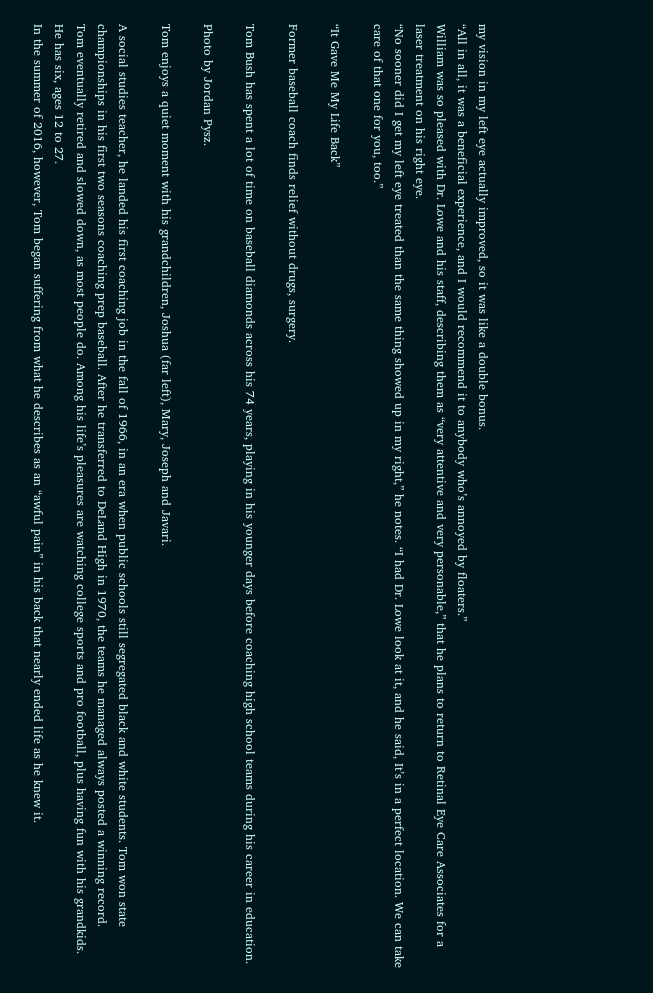my vision in my left eye actually improved, so it was like a double bonus.
“All in all, it was a beneficial experience, and I would recommend it to anybody who’s annoyed by floaters.”
William was so pleased with Dr. Lowe and his staff, describing them as “very attentive and very personable,” that he plans to return to Retinal Eye Care Associates for a laser treatment on his right eye.
“No sooner did I get my left eye treated than the same thing showed up in my right,” he notes. “I had Dr. Lowe look at it, and he said, It’s in a perfect location. We can take care of that one for you, too.”

“It Gave Me My Life Back”

Former baseball coach finds relief without drugs, surgery.

Tom Bush has spent a lot of time on baseball diamonds across his 74 years, playing in his younger days before coaching high school teams during his career in education.

Photo by Jordan Pysz.

Tom enjoys a quiet moment with his grandchildren, Joshua (far left), Mary, Joseph and Javari.

A social studies teacher, he landed his first coaching job in the fall of 1966, in an era when public schools still segregated black and white students. Tom won state championships in his first two seasons coaching prep baseball. After he transferred to DeLand High in 1970, the teams he managed always posted a winning record.
Tom eventually retired and slowed down, as most people do. Among his life’s pleasures are watching college sports and pro football, plus having fun with his grandkids. He has six, ages 12 to 27.
In the summer of 2016, however, Tom began suffering from what he describes as an “awful pain” in his back that nearly ended life as he knew it.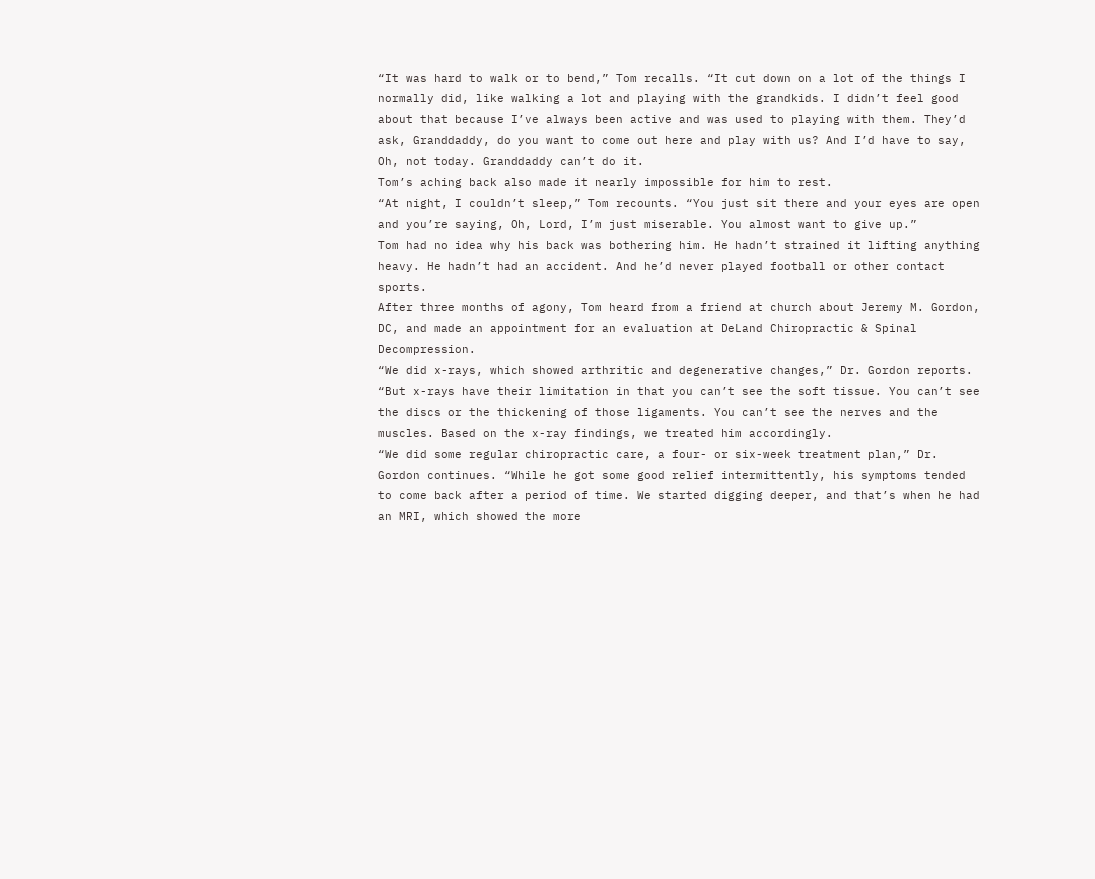“It was hard to walk or to bend,” Tom recalls. “It cut down on a lot of the things I normally did, like walking a lot and playing with the grandkids. I didn’t feel good about that because I’ve always been active and was used to playing with them. They’d ask, Granddaddy, do you want to come out here and play with us? And I’d have to say, Oh, not today. Granddaddy can’t do it.
Tom’s aching back also made it nearly impossible for him to rest.
“At night, I couldn’t sleep,” Tom recounts. “You just sit there and your eyes are open and you’re saying, Oh, Lord, I’m just miserable. You almost want to give up.”
Tom had no idea why his back was bothering him. He hadn’t strained it lifting anything heavy. He hadn’t had an accident. And he’d never played football or other contact sports.
After three months of agony, Tom heard from a friend at church about Jeremy M. Gordon, DC, and made an appointment for an evaluation at DeLand Chiropractic & Spinal Decompression.
“We did x-rays, which showed arthritic and degenerative changes,” Dr. Gordon reports. “But x-rays have their limitation in that you can’t see the soft tissue. You can’t see the discs or the thickening of those ligaments. You can’t see the nerves and the muscles. Based on the x-ray findings, we treated him accordingly.
“We did some regular chiropractic care, a four- or six-week treatment plan,” Dr. Gordon continues. “While he got some good relief intermittently, his symptoms tended to come back after a period of time. We started digging deeper, and that’s when he had an MRI, which showed the more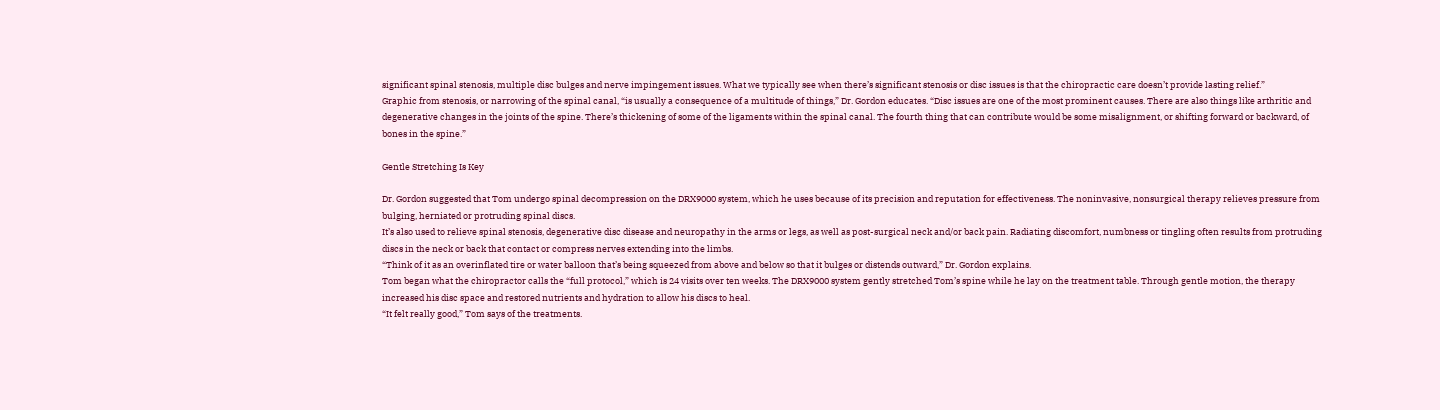significant spinal stenosis, multiple disc bulges and nerve impingement issues. What we typically see when there’s significant stenosis or disc issues is that the chiropractic care doesn’t provide lasting relief.”
Graphic from stenosis, or narrowing of the spinal canal, “is usually a consequence of a multitude of things,” Dr. Gordon educates. “Disc issues are one of the most prominent causes. There are also things like arthritic and degenerative changes in the joints of the spine. There’s thickening of some of the ligaments within the spinal canal. The fourth thing that can contribute would be some misalignment, or shifting forward or backward, of bones in the spine.”

Gentle Stretching Is Key

Dr. Gordon suggested that Tom undergo spinal decompression on the DRX9000 system, which he uses because of its precision and reputation for effectiveness. The noninvasive, nonsurgical therapy relieves pressure from bulging, herniated or protruding spinal discs.
It’s also used to relieve spinal stenosis, degenerative disc disease and neuropathy in the arms or legs, as well as post-surgical neck and/or back pain. Radiating discomfort, numbness or tingling often results from protruding discs in the neck or back that contact or compress nerves extending into the limbs.
“Think of it as an overinflated tire or water balloon that’s being squeezed from above and below so that it bulges or distends outward,” Dr. Gordon explains.
Tom began what the chiropractor calls the “full protocol,” which is 24 visits over ten weeks. The DRX9000 system gently stretched Tom’s spine while he lay on the treatment table. Through gentle motion, the therapy increased his disc space and restored nutrients and hydration to allow his discs to heal.
“It felt really good,” Tom says of the treatments.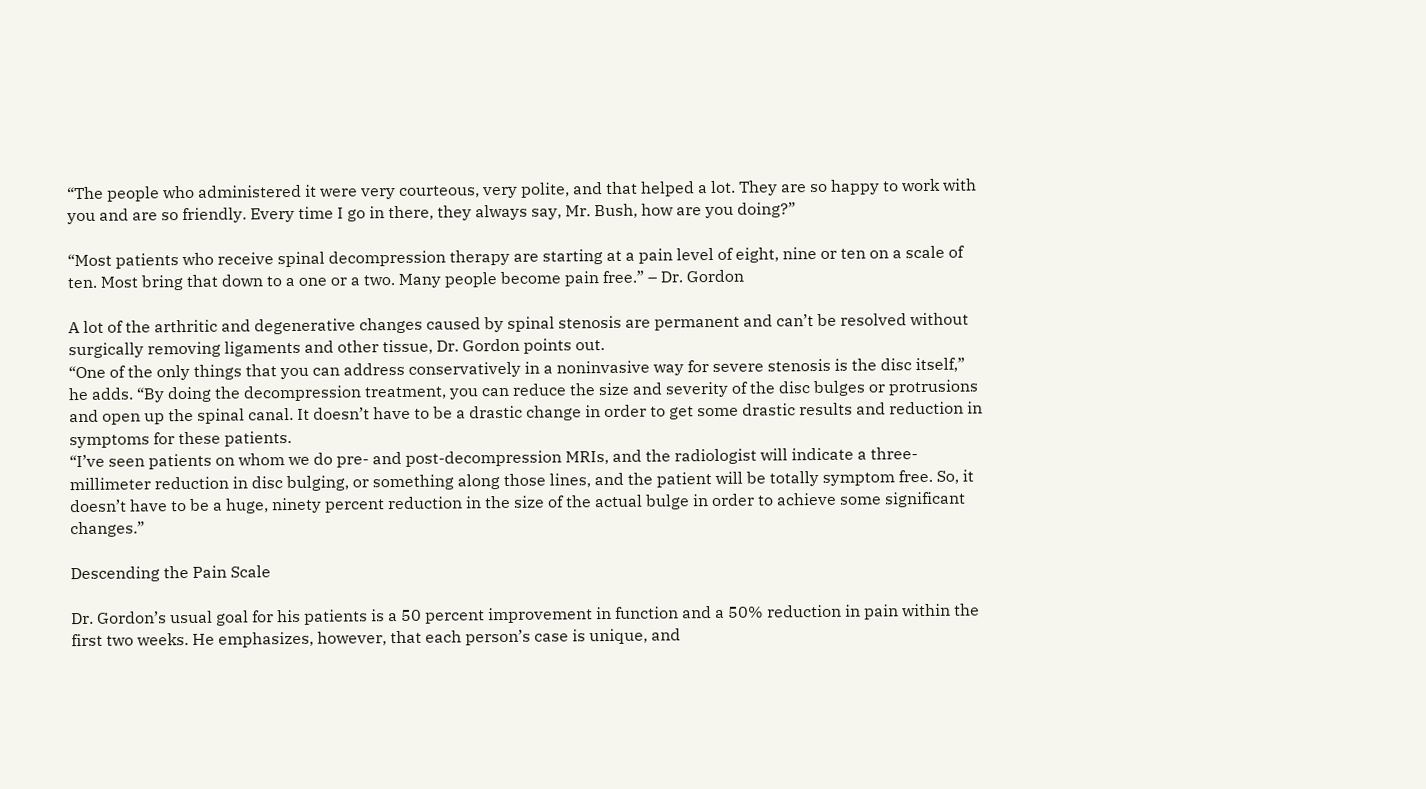“The people who administered it were very courteous, very polite, and that helped a lot. They are so happy to work with you and are so friendly. Every time I go in there, they always say, Mr. Bush, how are you doing?”

“Most patients who receive spinal decompression therapy are starting at a pain level of eight, nine or ten on a scale of ten. Most bring that down to a one or a two. Many people become pain free.” – Dr. Gordon

A lot of the arthritic and degenerative changes caused by spinal stenosis are permanent and can’t be resolved without surgically removing ligaments and other tissue, Dr. Gordon points out.
“One of the only things that you can address conservatively in a noninvasive way for severe stenosis is the disc itself,” he adds. “By doing the decompression treatment, you can reduce the size and severity of the disc bulges or protrusions and open up the spinal canal. It doesn’t have to be a drastic change in order to get some drastic results and reduction in symptoms for these patients.
“I’ve seen patients on whom we do pre- and post-decompression MRIs, and the radiologist will indicate a three-millimeter reduction in disc bulging, or something along those lines, and the patient will be totally symptom free. So, it doesn’t have to be a huge, ninety percent reduction in the size of the actual bulge in order to achieve some significant changes.”

Descending the Pain Scale

Dr. Gordon’s usual goal for his patients is a 50 percent improvement in function and a 50% reduction in pain within the first two weeks. He emphasizes, however, that each person’s case is unique, and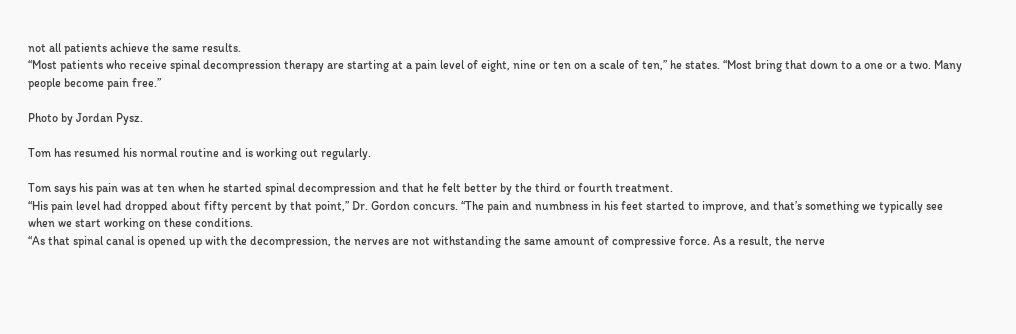not all patients achieve the same results.
“Most patients who receive spinal decompression therapy are starting at a pain level of eight, nine or ten on a scale of ten,” he states. “Most bring that down to a one or a two. Many people become pain free.”

Photo by Jordan Pysz.

Tom has resumed his normal routine and is working out regularly.

Tom says his pain was at ten when he started spinal decompression and that he felt better by the third or fourth treatment.
“His pain level had dropped about fifty percent by that point,” Dr. Gordon concurs. “The pain and numbness in his feet started to improve, and that’s something we typically see when we start working on these conditions.
“As that spinal canal is opened up with the decompression, the nerves are not withstanding the same amount of compressive force. As a result, the nerve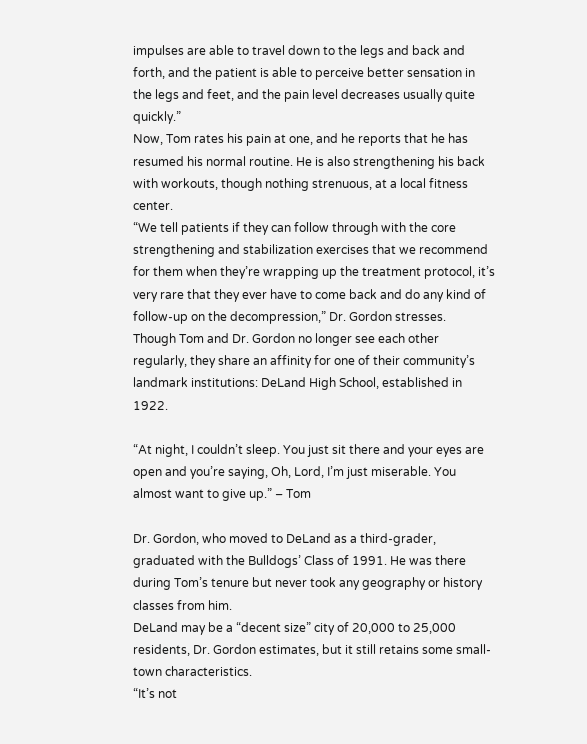impulses are able to travel down to the legs and back and forth, and the patient is able to perceive better sensation in the legs and feet, and the pain level decreases usually quite quickly.”
Now, Tom rates his pain at one, and he reports that he has resumed his normal routine. He is also strengthening his back with workouts, though nothing strenuous, at a local fitness center.
“We tell patients if they can follow through with the core strengthening and stabilization exercises that we recommend for them when they’re wrapping up the treatment protocol, it’s very rare that they ever have to come back and do any kind of follow-up on the decompression,” Dr. Gordon stresses.
Though Tom and Dr. Gordon no longer see each other regularly, they share an affinity for one of their community’s landmark institutions: DeLand High School, established in 1922.

“At night, I couldn’t sleep. You just sit there and your eyes are open and you’re saying, Oh, Lord, I’m just miserable. You almost want to give up.” – Tom

Dr. Gordon, who moved to DeLand as a third-grader, graduated with the Bulldogs’ Class of 1991. He was there during Tom’s tenure but never took any geography or history classes from him.
DeLand may be a “decent size” city of 20,000 to 25,000 residents, Dr. Gordon estimates, but it still retains some small-town characteristics.
“It’s not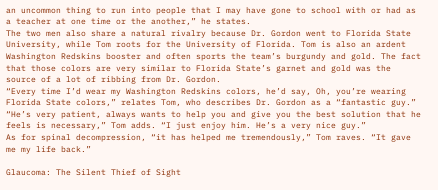an uncommon thing to run into people that I may have gone to school with or had as a teacher at one time or the another,” he states.
The two men also share a natural rivalry because Dr. Gordon went to Florida State University, while Tom roots for the University of Florida. Tom is also an ardent Washington Redskins booster and often sports the team’s burgundy and gold. The fact that those colors are very similar to Florida State’s garnet and gold was the source of a lot of ribbing from Dr. Gordon.
“Every time I’d wear my Washington Redskins colors, he’d say, Oh, you’re wearing Florida State colors,” relates Tom, who describes Dr. Gordon as a “fantastic guy.”
“He’s very patient, always wants to help you and give you the best solution that he feels is necessary,” Tom adds. “I just enjoy him. He’s a very nice guy.”
As for spinal decompression, “it has helped me tremendously,” Tom raves. “It gave me my life back.”

Glaucoma: The Silent Thief of Sight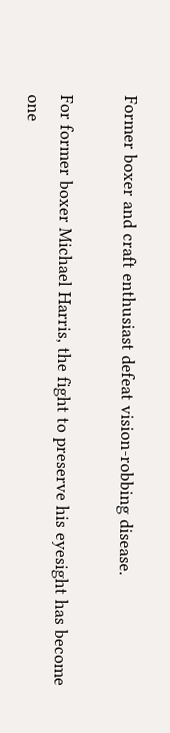Former boxer and craft enthusiast defeat vision-robbing disease.

For former boxer Michael Harris, the fight to preserve his eyesight has become one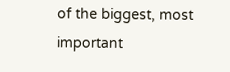of the biggest, most important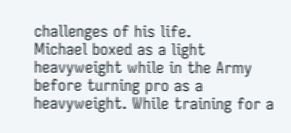challenges of his life.
Michael boxed as a light heavyweight while in the Army before turning pro as a heavyweight. While training for a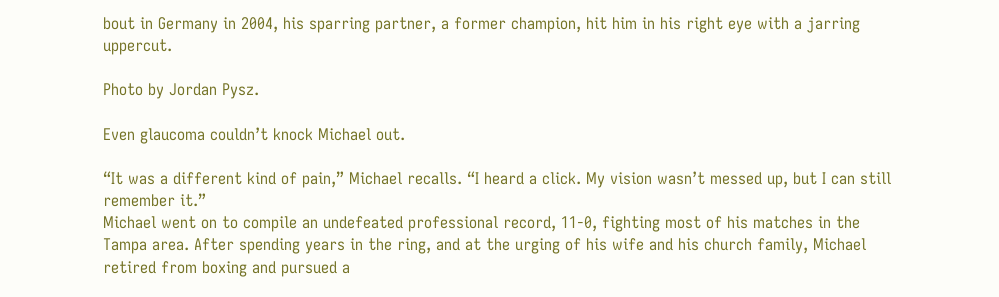bout in Germany in 2004, his sparring partner, a former champion, hit him in his right eye with a jarring uppercut.

Photo by Jordan Pysz.

Even glaucoma couldn’t knock Michael out.

“It was a different kind of pain,” Michael recalls. “I heard a click. My vision wasn’t messed up, but I can still remember it.”
Michael went on to compile an undefeated professional record, 11-0, fighting most of his matches in the Tampa area. After spending years in the ring, and at the urging of his wife and his church family, Michael retired from boxing and pursued a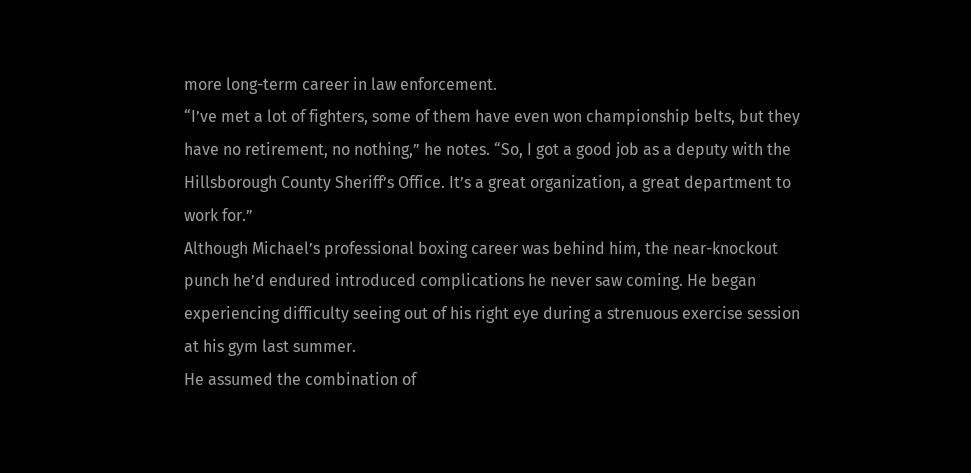more long-term career in law enforcement.
“I’ve met a lot of fighters, some of them have even won championship belts, but they have no retirement, no nothing,” he notes. “So, I got a good job as a deputy with the Hillsborough County Sheriff’s Office. It’s a great organization, a great department to work for.”
Although Michael’s professional boxing career was behind him, the near-knockout punch he’d endured introduced complications he never saw coming. He began experiencing difficulty seeing out of his right eye during a strenuous exercise session at his gym last summer.
He assumed the combination of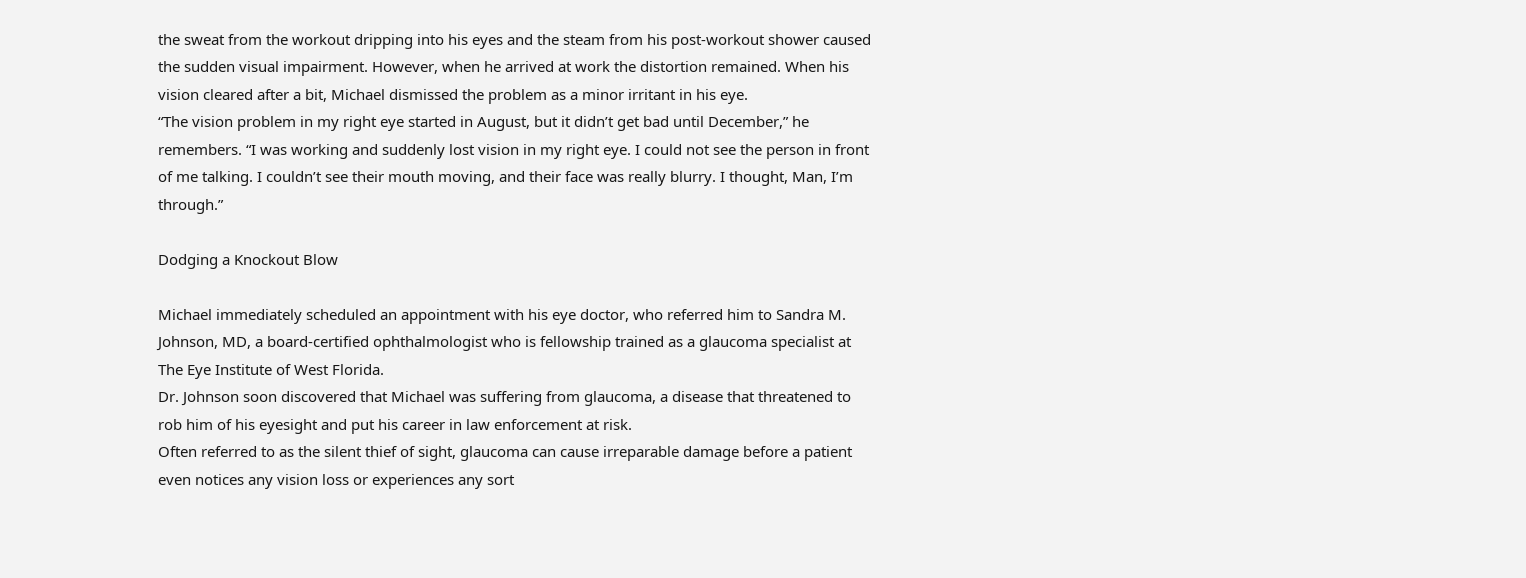the sweat from the workout dripping into his eyes and the steam from his post-workout shower caused the sudden visual impairment. However, when he arrived at work the distortion remained. When his vision cleared after a bit, Michael dismissed the problem as a minor irritant in his eye.
“The vision problem in my right eye started in August, but it didn’t get bad until December,” he remembers. “I was working and suddenly lost vision in my right eye. I could not see the person in front of me talking. I couldn’t see their mouth moving, and their face was really blurry. I thought, Man, I’m through.”

Dodging a Knockout Blow

Michael immediately scheduled an appointment with his eye doctor, who referred him to Sandra M. Johnson, MD, a board-certified ophthalmologist who is fellowship trained as a glaucoma specialist at The Eye Institute of West Florida.
Dr. Johnson soon discovered that Michael was suffering from glaucoma, a disease that threatened to rob him of his eyesight and put his career in law enforcement at risk.
Often referred to as the silent thief of sight, glaucoma can cause irreparable damage before a patient even notices any vision loss or experiences any sort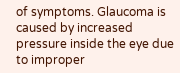of symptoms. Glaucoma is caused by increased pressure inside the eye due to improper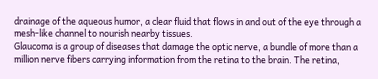drainage of the aqueous humor, a clear fluid that flows in and out of the eye through a mesh-like channel to nourish nearby tissues.
Glaucoma is a group of diseases that damage the optic nerve, a bundle of more than a million nerve fibers carrying information from the retina to the brain. The retina,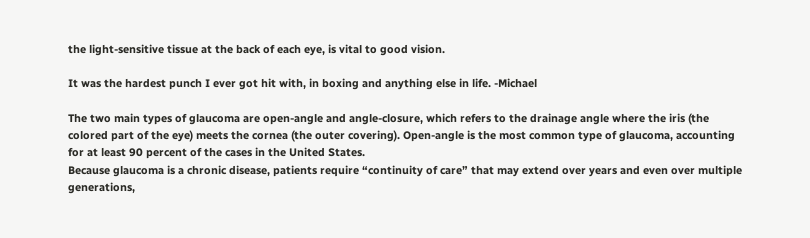the light-sensitive tissue at the back of each eye, is vital to good vision.

It was the hardest punch I ever got hit with, in boxing and anything else in life. -Michael

The two main types of glaucoma are open-angle and angle-closure, which refers to the drainage angle where the iris (the colored part of the eye) meets the cornea (the outer covering). Open-angle is the most common type of glaucoma, accounting for at least 90 percent of the cases in the United States.
Because glaucoma is a chronic disease, patients require “continuity of care” that may extend over years and even over multiple generations,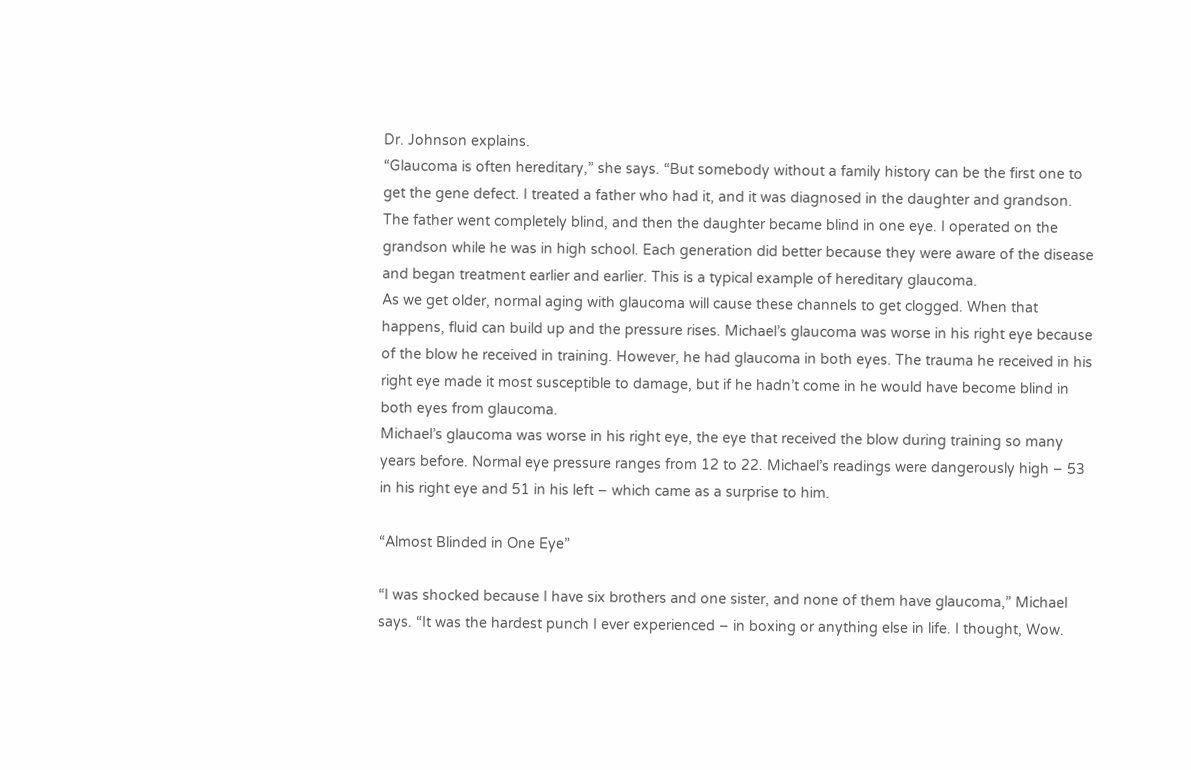Dr. Johnson explains.
“Glaucoma is often hereditary,” she says. “But somebody without a family history can be the first one to get the gene defect. I treated a father who had it, and it was diagnosed in the daughter and grandson. The father went completely blind, and then the daughter became blind in one eye. I operated on the grandson while he was in high school. Each generation did better because they were aware of the disease and began treatment earlier and earlier. This is a typical example of hereditary glaucoma.
As we get older, normal aging with glaucoma will cause these channels to get clogged. When that happens, fluid can build up and the pressure rises. Michael’s glaucoma was worse in his right eye because of the blow he received in training. However, he had glaucoma in both eyes. The trauma he received in his right eye made it most susceptible to damage, but if he hadn’t come in he would have become blind in both eyes from glaucoma.
Michael’s glaucoma was worse in his right eye, the eye that received the blow during training so many years before. Normal eye pressure ranges from 12 to 22. Michael’s readings were dangerously high – 53 in his right eye and 51 in his left – which came as a surprise to him.

“Almost Blinded in One Eye”

“I was shocked because I have six brothers and one sister, and none of them have glaucoma,” Michael says. “It was the hardest punch I ever experienced – in boxing or anything else in life. I thought, Wow.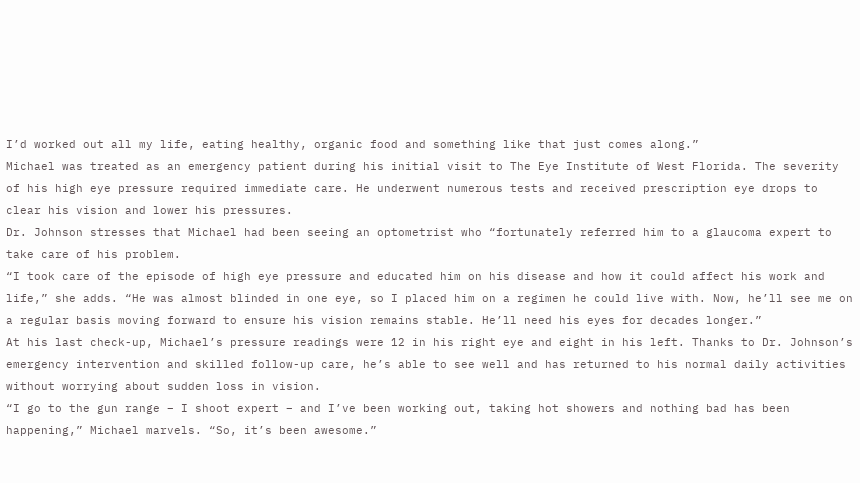I’d worked out all my life, eating healthy, organic food and something like that just comes along.”
Michael was treated as an emergency patient during his initial visit to The Eye Institute of West Florida. The severity of his high eye pressure required immediate care. He underwent numerous tests and received prescription eye drops to clear his vision and lower his pressures.
Dr. Johnson stresses that Michael had been seeing an optometrist who “fortunately referred him to a glaucoma expert to take care of his problem.
“I took care of the episode of high eye pressure and educated him on his disease and how it could affect his work and life,” she adds. “He was almost blinded in one eye, so I placed him on a regimen he could live with. Now, he’ll see me on a regular basis moving forward to ensure his vision remains stable. He’ll need his eyes for decades longer.”
At his last check-up, Michael’s pressure readings were 12 in his right eye and eight in his left. Thanks to Dr. Johnson’s emergency intervention and skilled follow-up care, he’s able to see well and has returned to his normal daily activities without worrying about sudden loss in vision.
“I go to the gun range – I shoot expert – and I’ve been working out, taking hot showers and nothing bad has been happening,” Michael marvels. “So, it’s been awesome.”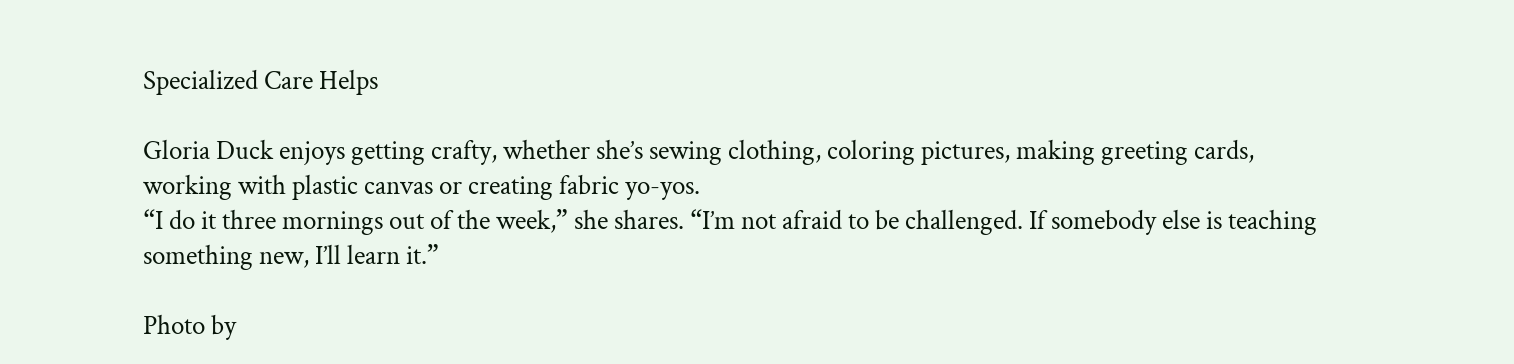Specialized Care Helps

Gloria Duck enjoys getting crafty, whether she’s sewing clothing, coloring pictures, making greeting cards, working with plastic canvas or creating fabric yo-yos.
“I do it three mornings out of the week,” she shares. “I’m not afraid to be challenged. If somebody else is teaching something new, I’ll learn it.”

Photo by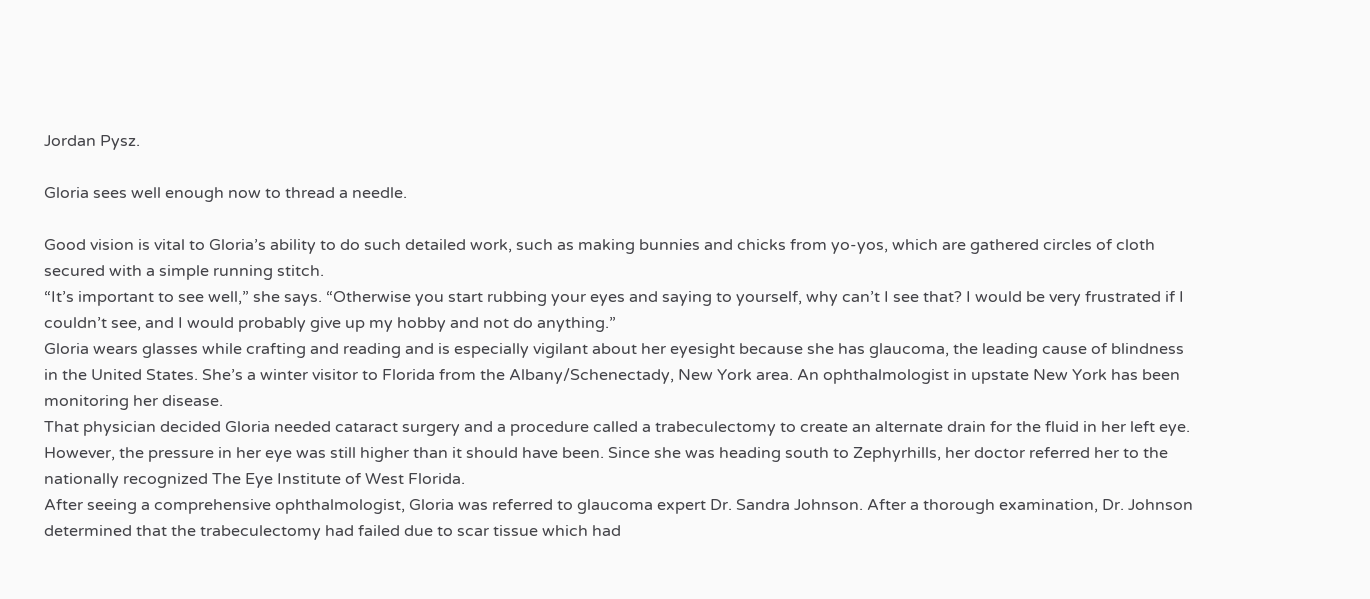Jordan Pysz.

Gloria sees well enough now to thread a needle.

Good vision is vital to Gloria’s ability to do such detailed work, such as making bunnies and chicks from yo-yos, which are gathered circles of cloth secured with a simple running stitch.
“It’s important to see well,” she says. “Otherwise you start rubbing your eyes and saying to yourself, why can’t I see that? I would be very frustrated if I couldn’t see, and I would probably give up my hobby and not do anything.”
Gloria wears glasses while crafting and reading and is especially vigilant about her eyesight because she has glaucoma, the leading cause of blindness in the United States. She’s a winter visitor to Florida from the Albany/Schenectady, New York area. An ophthalmologist in upstate New York has been monitoring her disease.
That physician decided Gloria needed cataract surgery and a procedure called a trabeculectomy to create an alternate drain for the fluid in her left eye. However, the pressure in her eye was still higher than it should have been. Since she was heading south to Zephyrhills, her doctor referred her to the nationally recognized The Eye Institute of West Florida.
After seeing a comprehensive ophthalmologist, Gloria was referred to glaucoma expert Dr. Sandra Johnson. After a thorough examination, Dr. Johnson determined that the trabeculectomy had failed due to scar tissue which had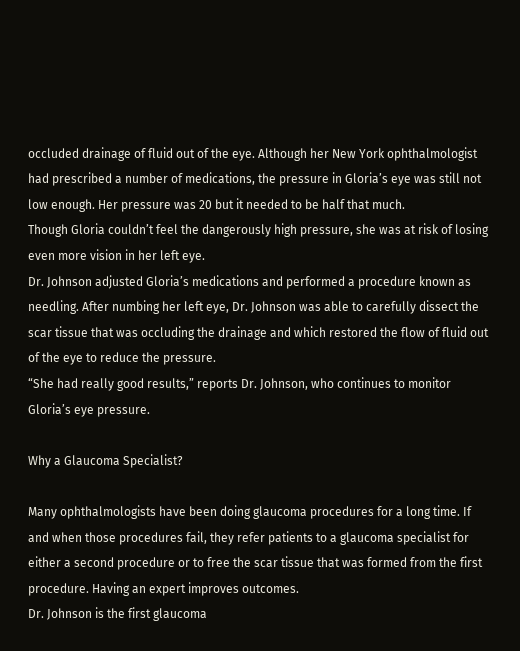occluded drainage of fluid out of the eye. Although her New York ophthalmologist had prescribed a number of medications, the pressure in Gloria’s eye was still not low enough. Her pressure was 20 but it needed to be half that much.
Though Gloria couldn’t feel the dangerously high pressure, she was at risk of losing even more vision in her left eye.
Dr. Johnson adjusted Gloria’s medications and performed a procedure known as needling. After numbing her left eye, Dr. Johnson was able to carefully dissect the scar tissue that was occluding the drainage and which restored the flow of fluid out of the eye to reduce the pressure.
“She had really good results,” reports Dr. Johnson, who continues to monitor Gloria’s eye pressure.

Why a Glaucoma Specialist?

Many ophthalmologists have been doing glaucoma procedures for a long time. If and when those procedures fail, they refer patients to a glaucoma specialist for either a second procedure or to free the scar tissue that was formed from the first procedure. Having an expert improves outcomes.
Dr. Johnson is the first glaucoma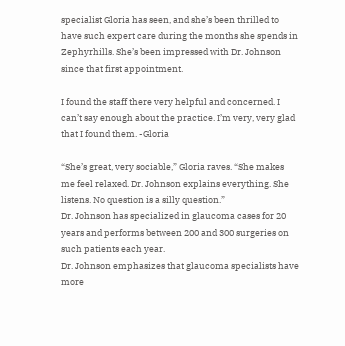specialist Gloria has seen, and she’s been thrilled to have such expert care during the months she spends in Zephyrhills. She’s been impressed with Dr. Johnson since that first appointment.

I found the staff there very helpful and concerned. I can’t say enough about the practice. I’m very, very glad that I found them. -Gloria

“She’s great, very sociable,” Gloria raves. “She makes me feel relaxed. Dr. Johnson explains everything. She listens. No question is a silly question.”
Dr. Johnson has specialized in glaucoma cases for 20 years and performs between 200 and 300 surgeries on such patients each year.
Dr. Johnson emphasizes that glaucoma specialists have more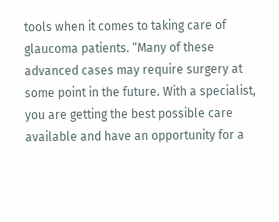tools when it comes to taking care of glaucoma patients. “Many of these advanced cases may require surgery at some point in the future. With a specialist, you are getting the best possible care available and have an opportunity for a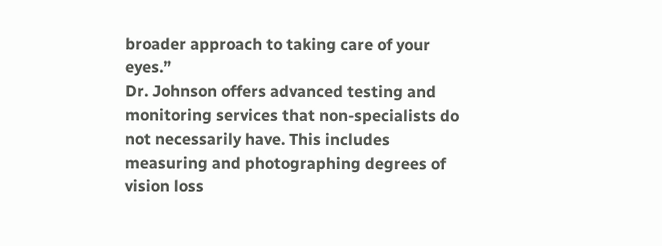broader approach to taking care of your eyes.”
Dr. Johnson offers advanced testing and monitoring services that non-specialists do not necessarily have. This includes measuring and photographing degrees of vision loss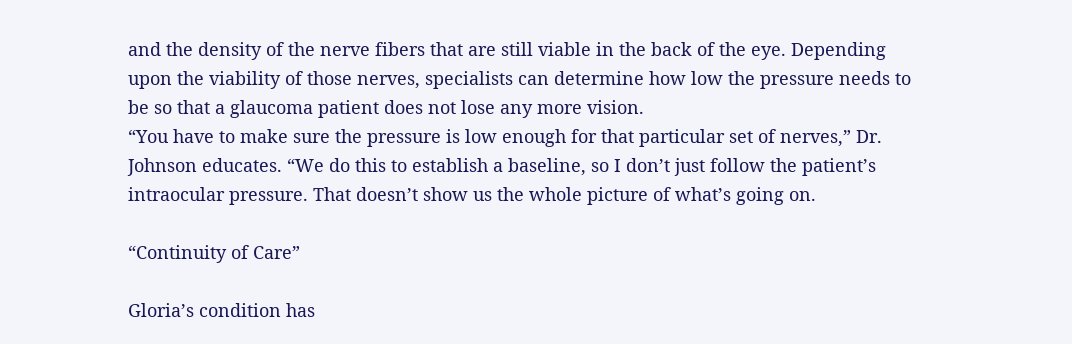and the density of the nerve fibers that are still viable in the back of the eye. Depending upon the viability of those nerves, specialists can determine how low the pressure needs to be so that a glaucoma patient does not lose any more vision.
“You have to make sure the pressure is low enough for that particular set of nerves,” Dr. Johnson educates. “We do this to establish a baseline, so I don’t just follow the patient’s intraocular pressure. That doesn’t show us the whole picture of what’s going on.

“Continuity of Care”

Gloria’s condition has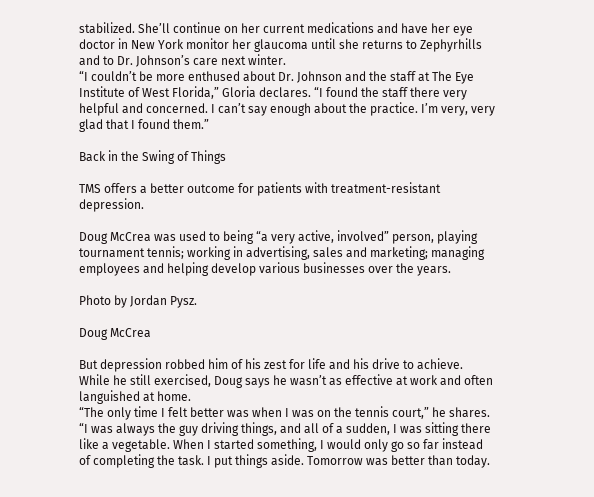stabilized. She’ll continue on her current medications and have her eye doctor in New York monitor her glaucoma until she returns to Zephyrhills and to Dr. Johnson’s care next winter.
“I couldn’t be more enthused about Dr. Johnson and the staff at The Eye Institute of West Florida,” Gloria declares. “I found the staff there very helpful and concerned. I can’t say enough about the practice. I’m very, very glad that I found them.”

Back in the Swing of Things

TMS offers a better outcome for patients with treatment-resistant depression.

Doug McCrea was used to being “a very active, involved” person, playing tournament tennis; working in advertising, sales and marketing; managing employees and helping develop various businesses over the years.

Photo by Jordan Pysz.

Doug McCrea

But depression robbed him of his zest for life and his drive to achieve. While he still exercised, Doug says he wasn’t as effective at work and often languished at home.
“The only time I felt better was when I was on the tennis court,” he shares. “I was always the guy driving things, and all of a sudden, I was sitting there like a vegetable. When I started something, I would only go so far instead of completing the task. I put things aside. Tomorrow was better than today.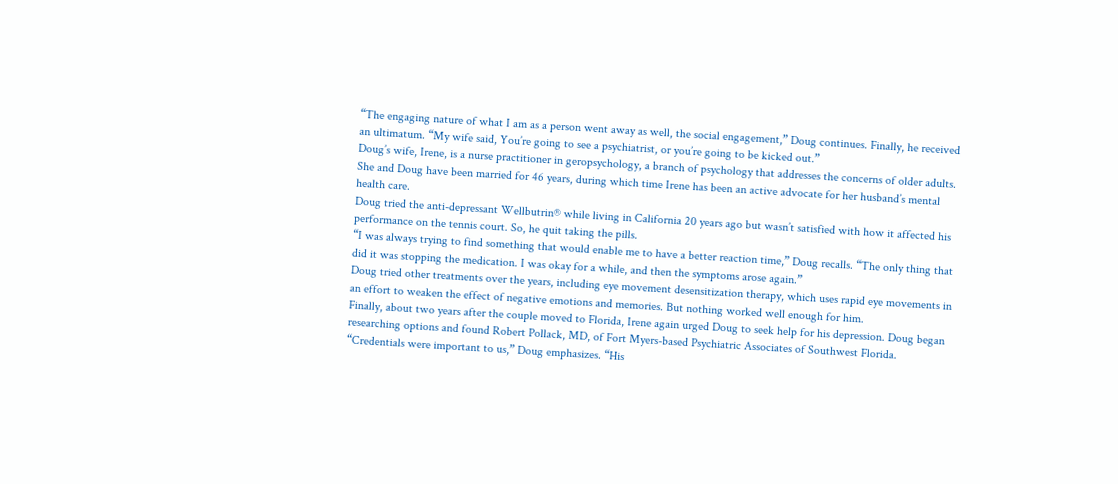“The engaging nature of what I am as a person went away as well, the social engagement,” Doug continues. Finally, he received an ultimatum. “My wife said, You’re going to see a psychiatrist, or you’re going to be kicked out.”
Doug’s wife, Irene, is a nurse practitioner in geropsychology, a branch of psychology that addresses the concerns of older adults. She and Doug have been married for 46 years, during which time Irene has been an active advocate for her husband’s mental health care.
Doug tried the anti-depressant Wellbutrin® while living in California 20 years ago but wasn’t satisfied with how it affected his performance on the tennis court. So, he quit taking the pills.
“I was always trying to find something that would enable me to have a better reaction time,” Doug recalls. “The only thing that did it was stopping the medication. I was okay for a while, and then the symptoms arose again.”
Doug tried other treatments over the years, including eye movement desensitization therapy, which uses rapid eye movements in an effort to weaken the effect of negative emotions and memories. But nothing worked well enough for him.
Finally, about two years after the couple moved to Florida, Irene again urged Doug to seek help for his depression. Doug began researching options and found Robert Pollack, MD, of Fort Myers-based Psychiatric Associates of Southwest Florida.
“Credentials were important to us,” Doug emphasizes. “His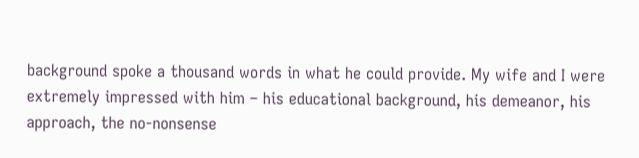background spoke a thousand words in what he could provide. My wife and I were extremely impressed with him – his educational background, his demeanor, his approach, the no-nonsense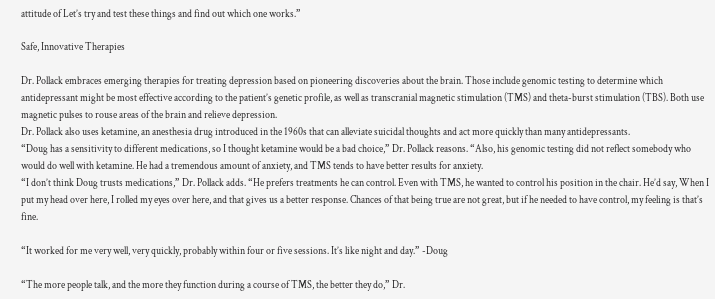attitude of Let’s try and test these things and find out which one works.”

Safe, Innovative Therapies

Dr. Pollack embraces emerging therapies for treating depression based on pioneering discoveries about the brain. Those include genomic testing to determine which antidepressant might be most effective according to the patient’s genetic profile, as well as transcranial magnetic stimulation (TMS) and theta-burst stimulation (TBS). Both use magnetic pulses to rouse areas of the brain and relieve depression.
Dr. Pollack also uses ketamine, an anesthesia drug introduced in the 1960s that can alleviate suicidal thoughts and act more quickly than many antidepressants.
“Doug has a sensitivity to different medications, so I thought ketamine would be a bad choice,” Dr. Pollack reasons. “Also, his genomic testing did not reflect somebody who would do well with ketamine. He had a tremendous amount of anxiety, and TMS tends to have better results for anxiety.
“I don’t think Doug trusts medications,” Dr. Pollack adds. “He prefers treatments he can control. Even with TMS, he wanted to control his position in the chair. He’d say, When I put my head over here, I rolled my eyes over here, and that gives us a better response. Chances of that being true are not great, but if he needed to have control, my feeling is that’s fine.

“It worked for me very well, very quickly, probably within four or five sessions. It’s like night and day.” -Doug

“The more people talk, and the more they function during a course of TMS, the better they do,” Dr.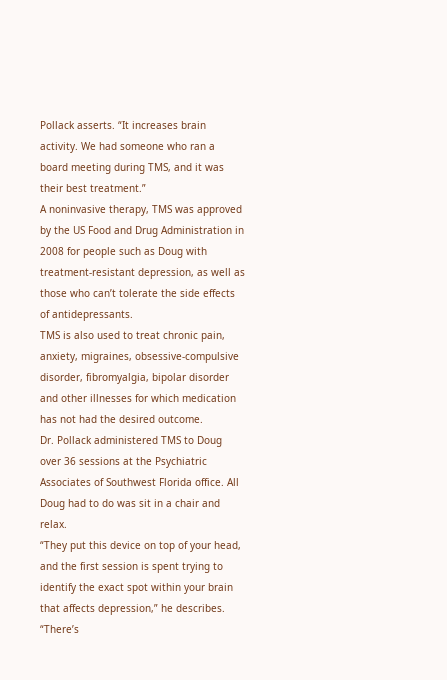Pollack asserts. “It increases brain activity. We had someone who ran a board meeting during TMS, and it was their best treatment.”
A noninvasive therapy, TMS was approved by the US Food and Drug Administration in 2008 for people such as Doug with treatment-resistant depression, as well as those who can’t tolerate the side effects of antidepressants.
TMS is also used to treat chronic pain, anxiety, migraines, obsessive-compulsive disorder, fibromyalgia, bipolar disorder and other illnesses for which medication has not had the desired outcome.
Dr. Pollack administered TMS to Doug over 36 sessions at the Psychiatric Associates of Southwest Florida office. All Doug had to do was sit in a chair and relax.
“They put this device on top of your head, and the first session is spent trying to identify the exact spot within your brain that affects depression,” he describes. “There’s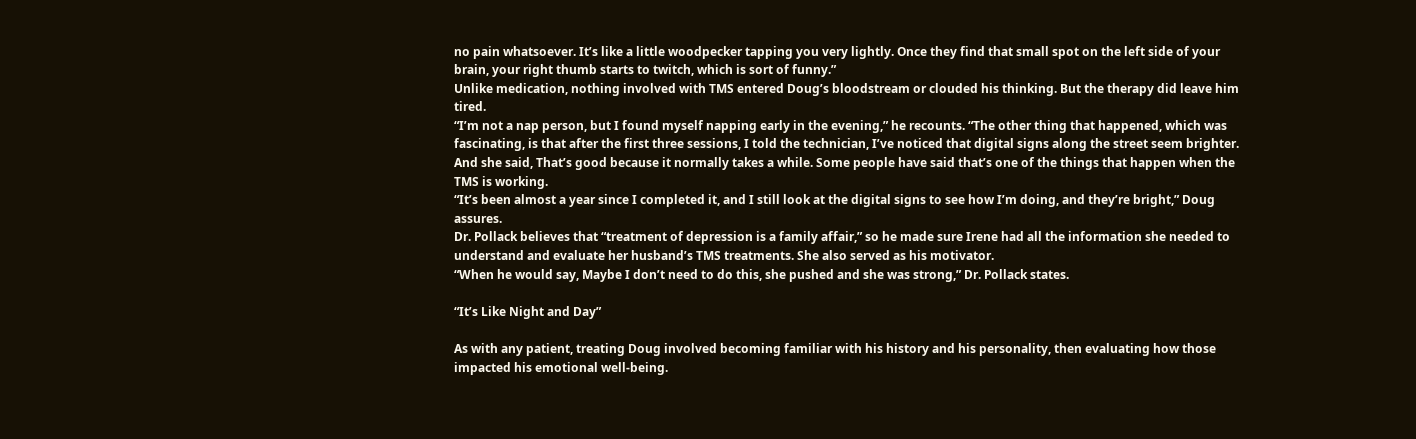no pain whatsoever. It’s like a little woodpecker tapping you very lightly. Once they find that small spot on the left side of your brain, your right thumb starts to twitch, which is sort of funny.”
Unlike medication, nothing involved with TMS entered Doug’s bloodstream or clouded his thinking. But the therapy did leave him tired.
“I’m not a nap person, but I found myself napping early in the evening,” he recounts. “The other thing that happened, which was fascinating, is that after the first three sessions, I told the technician, I’ve noticed that digital signs along the street seem brighter. And she said, That’s good because it normally takes a while. Some people have said that’s one of the things that happen when the TMS is working.
“It’s been almost a year since I completed it, and I still look at the digital signs to see how I’m doing, and they’re bright,” Doug assures.
Dr. Pollack believes that “treatment of depression is a family affair,” so he made sure Irene had all the information she needed to understand and evaluate her husband’s TMS treatments. She also served as his motivator.
“When he would say, Maybe I don’t need to do this, she pushed and she was strong,” Dr. Pollack states.

“It’s Like Night and Day”

As with any patient, treating Doug involved becoming familiar with his history and his personality, then evaluating how those impacted his emotional well-being.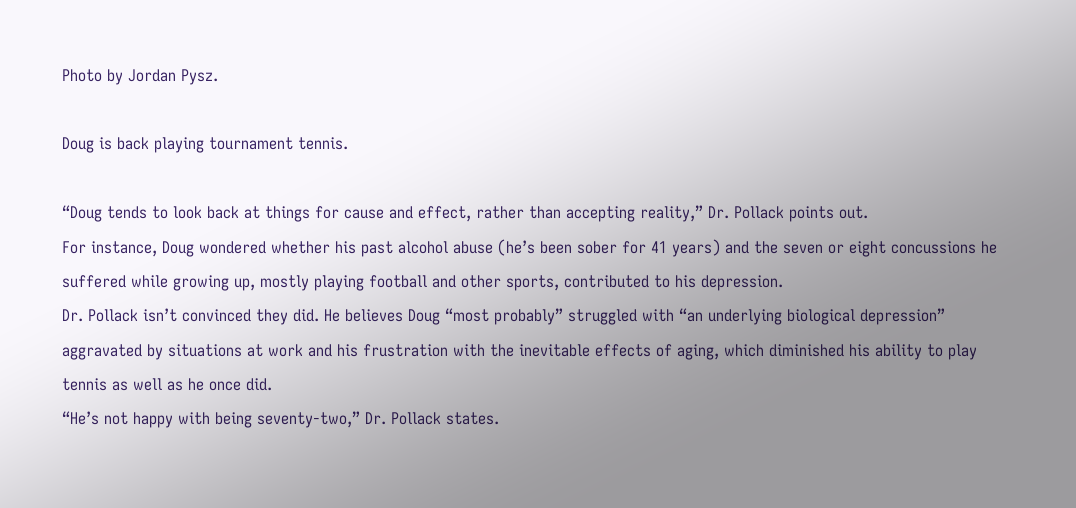Photo by Jordan Pysz.

Doug is back playing tournament tennis.

“Doug tends to look back at things for cause and effect, rather than accepting reality,” Dr. Pollack points out.
For instance, Doug wondered whether his past alcohol abuse (he’s been sober for 41 years) and the seven or eight concussions he suffered while growing up, mostly playing football and other sports, contributed to his depression.
Dr. Pollack isn’t convinced they did. He believes Doug “most probably” struggled with “an underlying biological depression” aggravated by situations at work and his frustration with the inevitable effects of aging, which diminished his ability to play tennis as well as he once did.
“He’s not happy with being seventy-two,” Dr. Pollack states.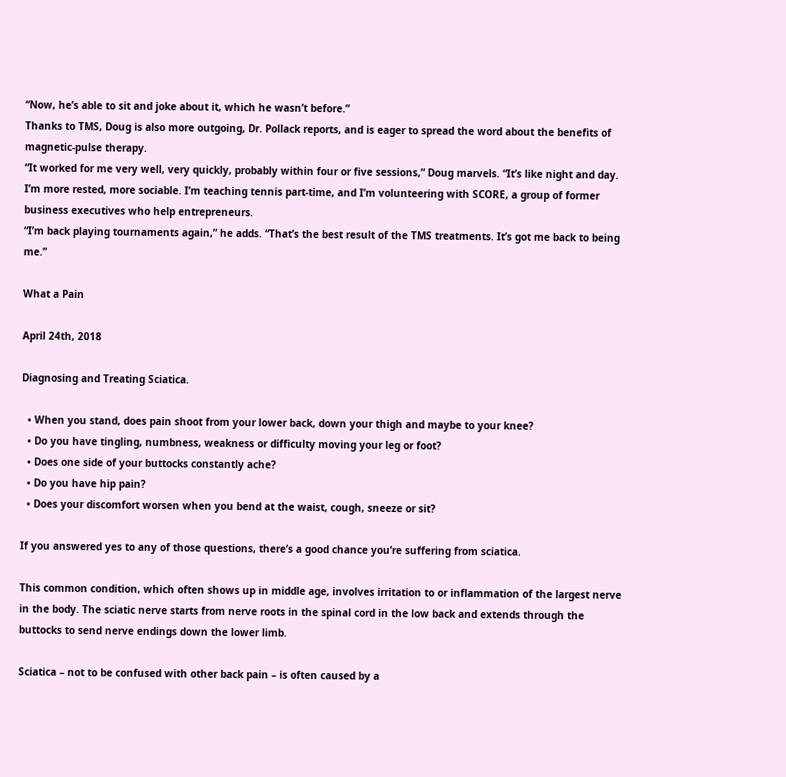“Now, he’s able to sit and joke about it, which he wasn’t before.”
Thanks to TMS, Doug is also more outgoing, Dr. Pollack reports, and is eager to spread the word about the benefits of magnetic-pulse therapy.
“It worked for me very well, very quickly, probably within four or five sessions,” Doug marvels. “It’s like night and day. I’m more rested, more sociable. I’m teaching tennis part-time, and I’m volunteering with SCORE, a group of former business executives who help entrepreneurs.
“I’m back playing tournaments again,” he adds. “That’s the best result of the TMS treatments. It’s got me back to being me.”

What a Pain

April 24th, 2018

Diagnosing and Treating Sciatica.

  • When you stand, does pain shoot from your lower back, down your thigh and maybe to your knee?
  • Do you have tingling, numbness, weakness or difficulty moving your leg or foot?
  • Does one side of your buttocks constantly ache?
  • Do you have hip pain?
  • Does your discomfort worsen when you bend at the waist, cough, sneeze or sit?

If you answered yes to any of those questions, there’s a good chance you’re suffering from sciatica.

This common condition, which often shows up in middle age, involves irritation to or inflammation of the largest nerve in the body. The sciatic nerve starts from nerve roots in the spinal cord in the low back and extends through the buttocks to send nerve endings down the lower limb.

Sciatica – not to be confused with other back pain – is often caused by a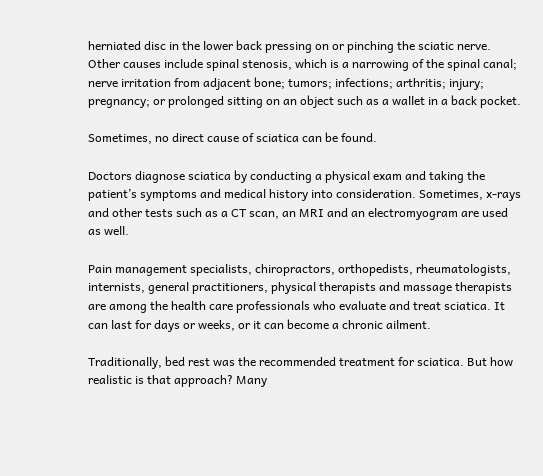herniated disc in the lower back pressing on or pinching the sciatic nerve. Other causes include spinal stenosis, which is a narrowing of the spinal canal; nerve irritation from adjacent bone; tumors; infections; arthritis; injury; pregnancy; or prolonged sitting on an object such as a wallet in a back pocket.

Sometimes, no direct cause of sciatica can be found.

Doctors diagnose sciatica by conducting a physical exam and taking the patient’s symptoms and medical history into consideration. Sometimes, x-rays and other tests such as a CT scan, an MRI and an electromyogram are used as well.

Pain management specialists, chiropractors, orthopedists, rheumatologists, internists, general practitioners, physical therapists and massage therapists are among the health care professionals who evaluate and treat sciatica. It can last for days or weeks, or it can become a chronic ailment.

Traditionally, bed rest was the recommended treatment for sciatica. But how realistic is that approach? Many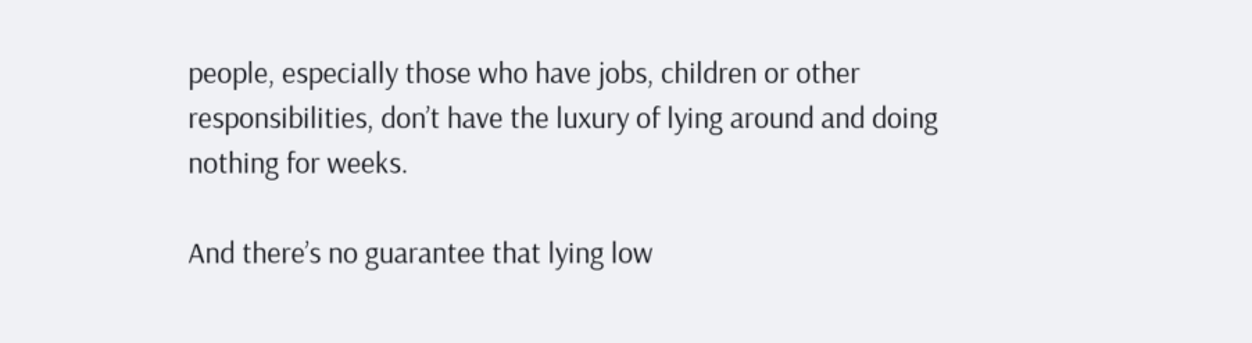people, especially those who have jobs, children or other responsibilities, don’t have the luxury of lying around and doing nothing for weeks.

And there’s no guarantee that lying low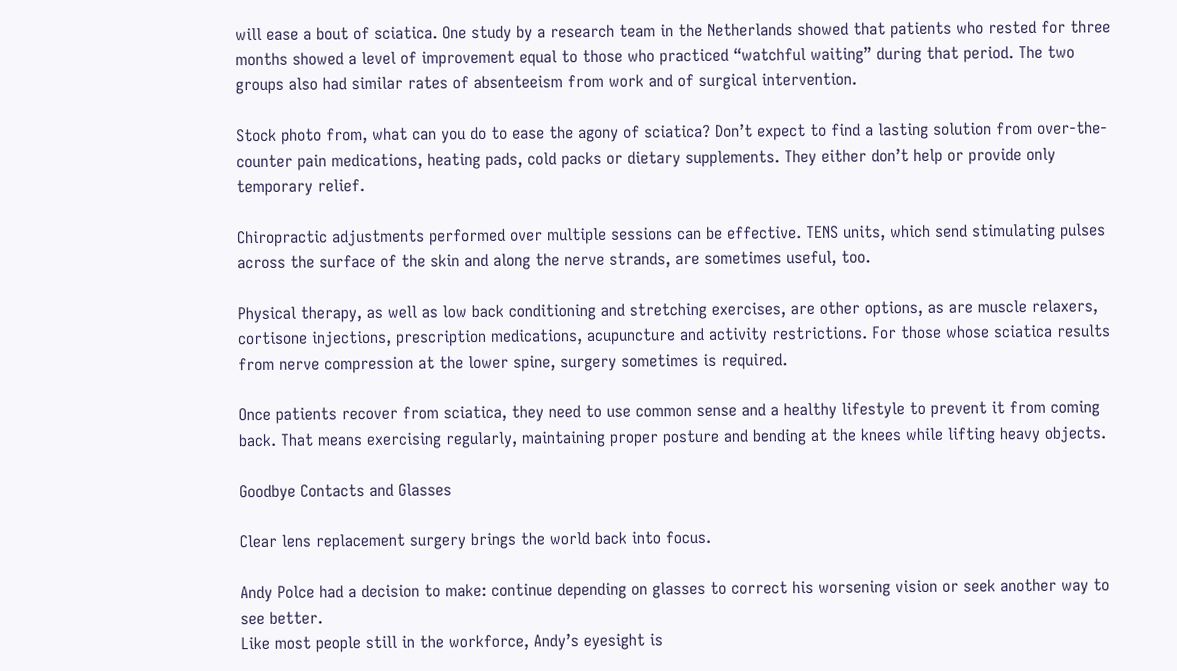will ease a bout of sciatica. One study by a research team in the Netherlands showed that patients who rested for three months showed a level of improvement equal to those who practiced “watchful waiting” during that period. The two groups also had similar rates of absenteeism from work and of surgical intervention.

Stock photo from, what can you do to ease the agony of sciatica? Don’t expect to find a lasting solution from over-the-counter pain medications, heating pads, cold packs or dietary supplements. They either don’t help or provide only temporary relief.

Chiropractic adjustments performed over multiple sessions can be effective. TENS units, which send stimulating pulses across the surface of the skin and along the nerve strands, are sometimes useful, too.

Physical therapy, as well as low back conditioning and stretching exercises, are other options, as are muscle relaxers, cortisone injections, prescription medications, acupuncture and activity restrictions. For those whose sciatica results from nerve compression at the lower spine, surgery sometimes is required.

Once patients recover from sciatica, they need to use common sense and a healthy lifestyle to prevent it from coming back. That means exercising regularly, maintaining proper posture and bending at the knees while lifting heavy objects.

Goodbye Contacts and Glasses

Clear lens replacement surgery brings the world back into focus.

Andy Polce had a decision to make: continue depending on glasses to correct his worsening vision or seek another way to see better.
Like most people still in the workforce, Andy’s eyesight is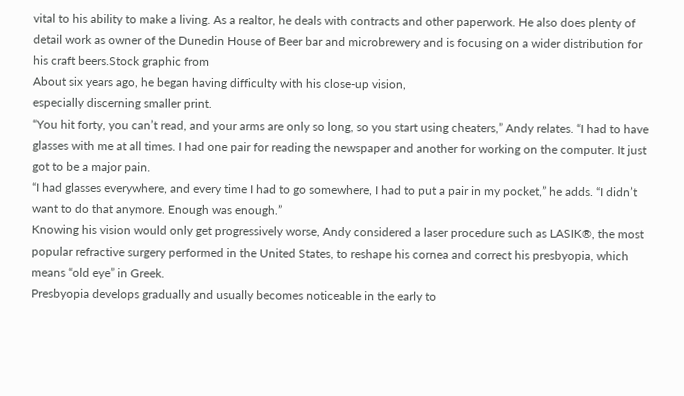vital to his ability to make a living. As a realtor, he deals with contracts and other paperwork. He also does plenty of detail work as owner of the Dunedin House of Beer bar and microbrewery and is focusing on a wider distribution for his craft beers.Stock graphic from
About six years ago, he began having difficulty with his close-up vision,
especially discerning smaller print.
“You hit forty, you can’t read, and your arms are only so long, so you start using cheaters,” Andy relates. “I had to have glasses with me at all times. I had one pair for reading the newspaper and another for working on the computer. It just got to be a major pain.
“I had glasses everywhere, and every time I had to go somewhere, I had to put a pair in my pocket,” he adds. “I didn’t want to do that anymore. Enough was enough.”
Knowing his vision would only get progressively worse, Andy considered a laser procedure such as LASIK®, the most popular refractive surgery performed in the United States, to reshape his cornea and correct his presbyopia, which means “old eye” in Greek.
Presbyopia develops gradually and usually becomes noticeable in the early to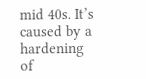mid 40s. It’s caused by a hardening of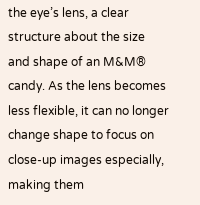the eye’s lens, a clear structure about the size and shape of an M&M® candy. As the lens becomes less flexible, it can no longer change shape to focus on close-up images especially, making them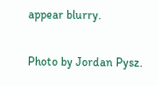appear blurry.

Photo by Jordan Pysz.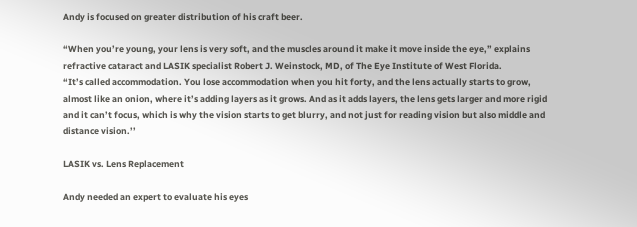Andy is focused on greater distribution of his craft beer.

“When you’re young, your lens is very soft, and the muscles around it make it move inside the eye,” explains refractive cataract and LASIK specialist Robert J. Weinstock, MD, of The Eye Institute of West Florida.
“It’s called accommodation. You lose accommodation when you hit forty, and the lens actually starts to grow, almost like an onion, where it’s adding layers as it grows. And as it adds layers, the lens gets larger and more rigid and it can’t focus, which is why the vision starts to get blurry, and not just for reading vision but also middle and distance vision.’’

LASIK vs. Lens Replacement

Andy needed an expert to evaluate his eyes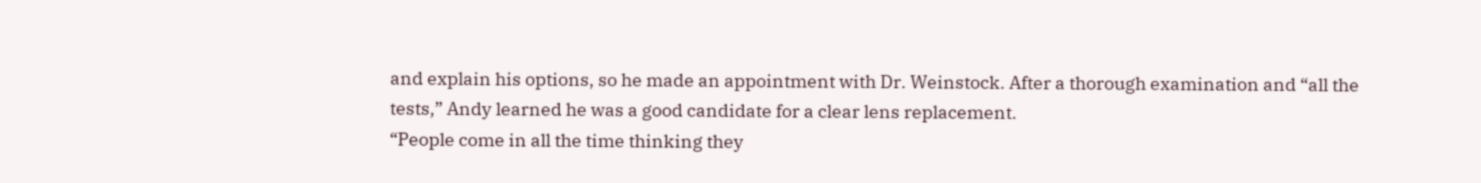and explain his options, so he made an appointment with Dr. Weinstock. After a thorough examination and “all the tests,” Andy learned he was a good candidate for a clear lens replacement.
“People come in all the time thinking they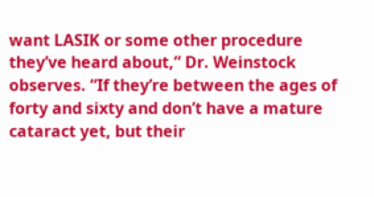want LASIK or some other procedure they’ve heard about,” Dr. Weinstock observes. “If they’re between the ages of forty and sixty and don’t have a mature cataract yet, but their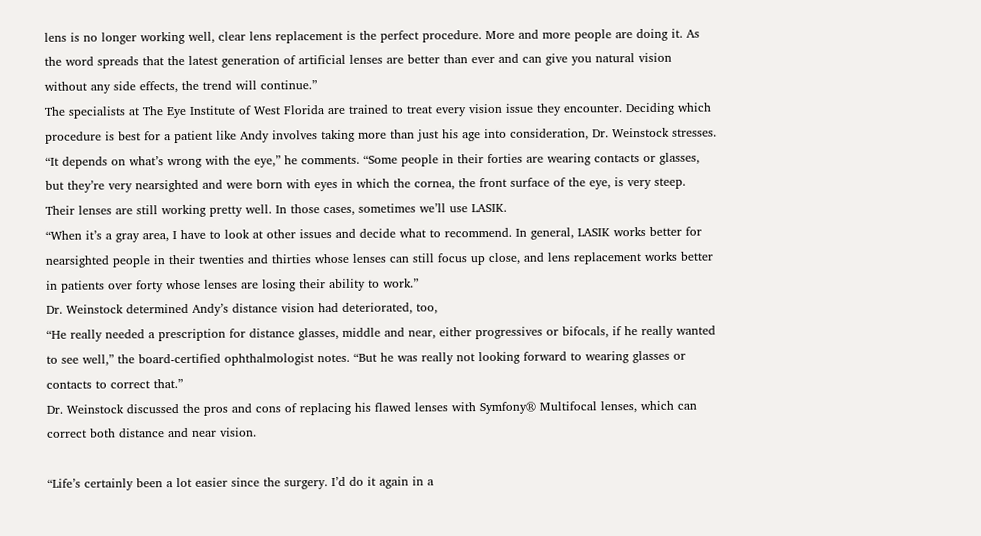lens is no longer working well, clear lens replacement is the perfect procedure. More and more people are doing it. As the word spreads that the latest generation of artificial lenses are better than ever and can give you natural vision without any side effects, the trend will continue.”
The specialists at The Eye Institute of West Florida are trained to treat every vision issue they encounter. Deciding which procedure is best for a patient like Andy involves taking more than just his age into consideration, Dr. Weinstock stresses.
“It depends on what’s wrong with the eye,” he comments. “Some people in their forties are wearing contacts or glasses, but they’re very nearsighted and were born with eyes in which the cornea, the front surface of the eye, is very steep. Their lenses are still working pretty well. In those cases, sometimes we’ll use LASIK.
“When it’s a gray area, I have to look at other issues and decide what to recommend. In general, LASIK works better for nearsighted people in their twenties and thirties whose lenses can still focus up close, and lens replacement works better in patients over forty whose lenses are losing their ability to work.”
Dr. Weinstock determined Andy’s distance vision had deteriorated, too,
“He really needed a prescription for distance glasses, middle and near, either progressives or bifocals, if he really wanted to see well,” the board-certified ophthalmologist notes. “But he was really not looking forward to wearing glasses or contacts to correct that.”
Dr. Weinstock discussed the pros and cons of replacing his flawed lenses with Symfony® Multifocal lenses, which can correct both distance and near vision.

“Life’s certainly been a lot easier since the surgery. I’d do it again in a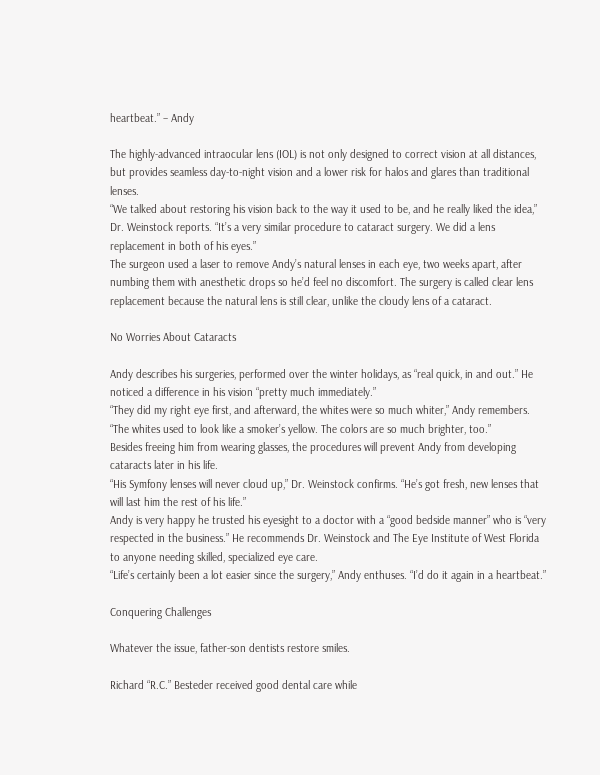heartbeat.” – Andy

The highly-advanced intraocular lens (IOL) is not only designed to correct vision at all distances, but provides seamless day-to-night vision and a lower risk for halos and glares than traditional lenses.
“We talked about restoring his vision back to the way it used to be, and he really liked the idea,” Dr. Weinstock reports. “It’s a very similar procedure to cataract surgery. We did a lens replacement in both of his eyes.”
The surgeon used a laser to remove Andy’s natural lenses in each eye, two weeks apart, after numbing them with anesthetic drops so he’d feel no discomfort. The surgery is called clear lens replacement because the natural lens is still clear, unlike the cloudy lens of a cataract.

No Worries About Cataracts

Andy describes his surgeries, performed over the winter holidays, as “real quick, in and out.” He noticed a difference in his vision “pretty much immediately.”
“They did my right eye first, and afterward, the whites were so much whiter,” Andy remembers. “The whites used to look like a smoker’s yellow. The colors are so much brighter, too.”
Besides freeing him from wearing glasses, the procedures will prevent Andy from developing cataracts later in his life.
“His Symfony lenses will never cloud up,” Dr. Weinstock confirms. “He’s got fresh, new lenses that will last him the rest of his life.”
Andy is very happy he trusted his eyesight to a doctor with a “good bedside manner” who is “very respected in the business.” He recommends Dr. Weinstock and The Eye Institute of West Florida to anyone needing skilled, specialized eye care.
“Life’s certainly been a lot easier since the surgery,” Andy enthuses. “I’d do it again in a heartbeat.”

Conquering Challenges

Whatever the issue, father-son dentists restore smiles.

Richard “R.C.” Besteder received good dental care while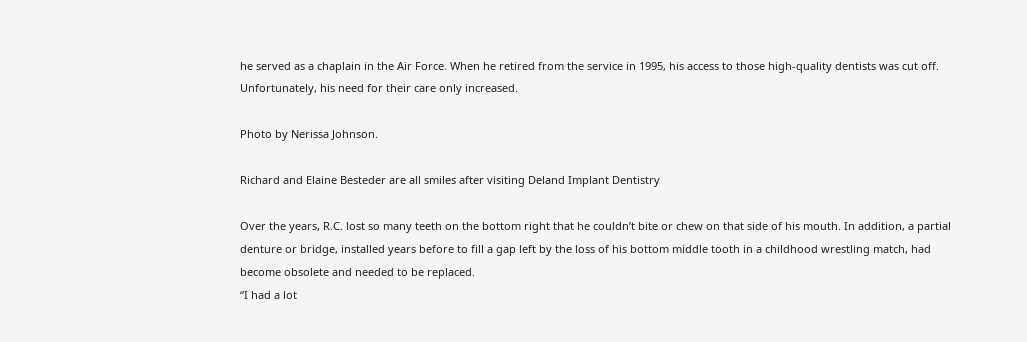he served as a chaplain in the Air Force. When he retired from the service in 1995, his access to those high-quality dentists was cut off. Unfortunately, his need for their care only increased.

Photo by Nerissa Johnson.

Richard and Elaine Besteder are all smiles after visiting Deland Implant Dentistry

Over the years, R.C. lost so many teeth on the bottom right that he couldn’t bite or chew on that side of his mouth. In addition, a partial denture or bridge, installed years before to fill a gap left by the loss of his bottom middle tooth in a childhood wrestling match, had become obsolete and needed to be replaced.
“I had a lot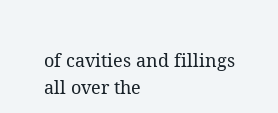of cavities and fillings all over the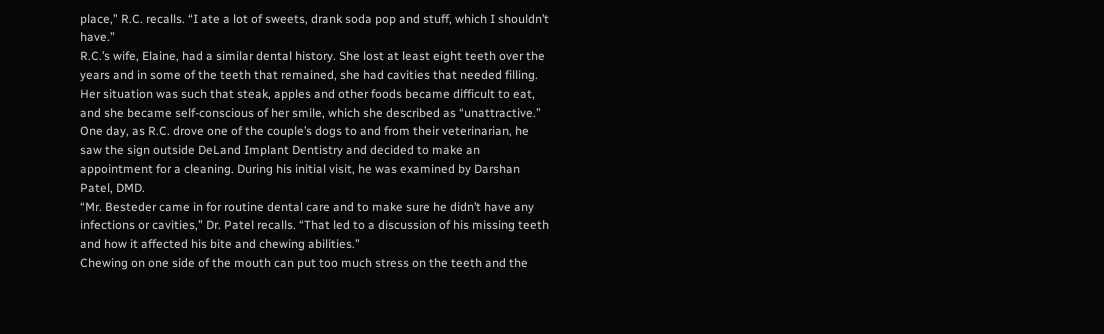place,” R.C. recalls. “I ate a lot of sweets, drank soda pop and stuff, which I shouldn’t have.”
R.C.’s wife, Elaine, had a similar dental history. She lost at least eight teeth over the years and in some of the teeth that remained, she had cavities that needed filling. Her situation was such that steak, apples and other foods became difficult to eat, and she became self-conscious of her smile, which she described as “unattractive.”
One day, as R.C. drove one of the couple’s dogs to and from their veterinarian, he saw the sign outside DeLand Implant Dentistry and decided to make an appointment for a cleaning. During his initial visit, he was examined by Darshan Patel, DMD.
“Mr. Besteder came in for routine dental care and to make sure he didn’t have any infections or cavities,” Dr. Patel recalls. “That led to a discussion of his missing teeth and how it affected his bite and chewing abilities.”
Chewing on one side of the mouth can put too much stress on the teeth and the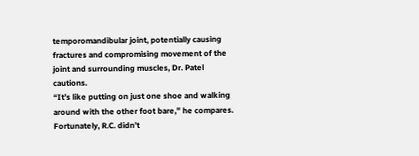temporomandibular joint, potentially causing fractures and compromising movement of the joint and surrounding muscles, Dr. Patel cautions.
“It’s like putting on just one shoe and walking around with the other foot bare,” he compares.
Fortunately, R.C. didn’t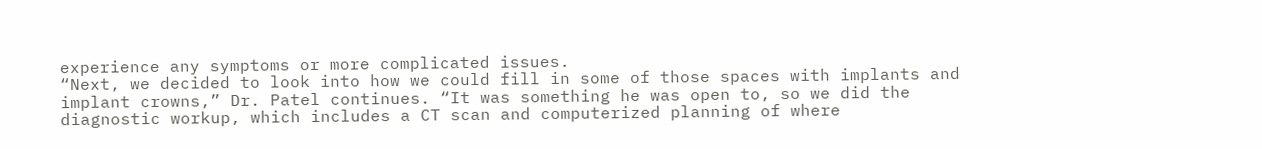experience any symptoms or more complicated issues.
“Next, we decided to look into how we could fill in some of those spaces with implants and implant crowns,” Dr. Patel continues. “It was something he was open to, so we did the diagnostic workup, which includes a CT scan and computerized planning of where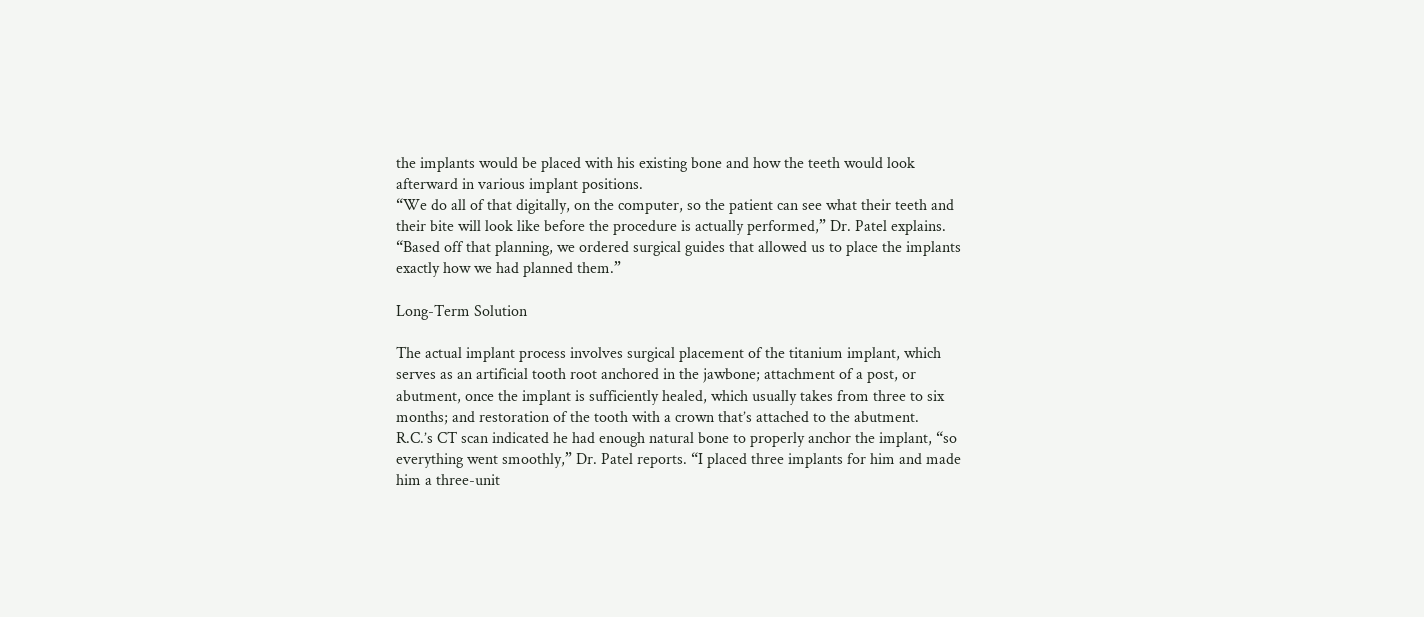the implants would be placed with his existing bone and how the teeth would look afterward in various implant positions.
“We do all of that digitally, on the computer, so the patient can see what their teeth and their bite will look like before the procedure is actually performed,” Dr. Patel explains. “Based off that planning, we ordered surgical guides that allowed us to place the implants exactly how we had planned them.”

Long-Term Solution

The actual implant process involves surgical placement of the titanium implant, which serves as an artificial tooth root anchored in the jawbone; attachment of a post, or abutment, once the implant is sufficiently healed, which usually takes from three to six months; and restoration of the tooth with a crown that’s attached to the abutment.
R.C.’s CT scan indicated he had enough natural bone to properly anchor the implant, “so everything went smoothly,” Dr. Patel reports. “I placed three implants for him and made him a three-unit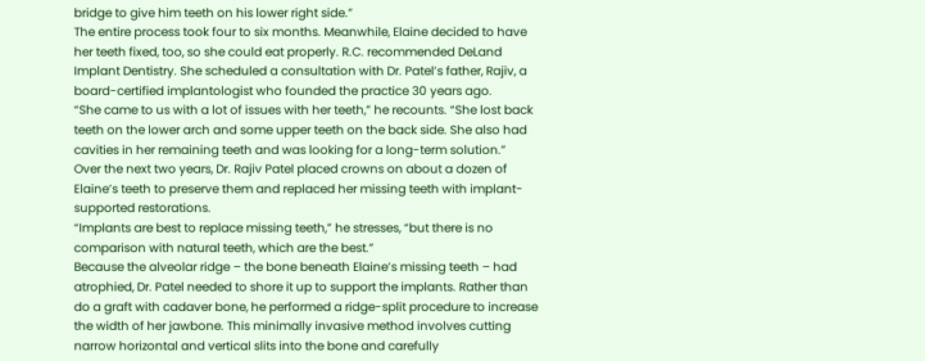bridge to give him teeth on his lower right side.”
The entire process took four to six months. Meanwhile, Elaine decided to have her teeth fixed, too, so she could eat properly. R.C. recommended DeLand Implant Dentistry. She scheduled a consultation with Dr. Patel’s father, Rajiv, a board-certified implantologist who founded the practice 30 years ago.
“She came to us with a lot of issues with her teeth,” he recounts. “She lost back teeth on the lower arch and some upper teeth on the back side. She also had cavities in her remaining teeth and was looking for a long-term solution.”
Over the next two years, Dr. Rajiv Patel placed crowns on about a dozen of Elaine’s teeth to preserve them and replaced her missing teeth with implant-supported restorations.
“Implants are best to replace missing teeth,” he stresses, “but there is no comparison with natural teeth, which are the best.”
Because the alveolar ridge – the bone beneath Elaine’s missing teeth – had
atrophied, Dr. Patel needed to shore it up to support the implants. Rather than do a graft with cadaver bone, he performed a ridge-split procedure to increase the width of her jawbone. This minimally invasive method involves cutting narrow horizontal and vertical slits into the bone and carefully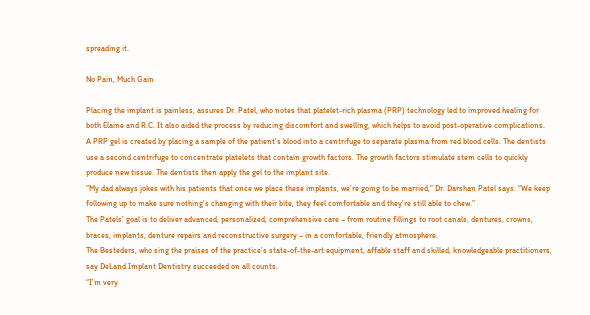spreading it.

No Pain, Much Gain

Placing the implant is painless, assures Dr. Patel, who notes that platelet-rich plasma (PRP) technology led to improved healing for both Elaine and R.C. It also aided the process by reducing discomfort and swelling, which helps to avoid post-operative complications.
A PRP gel is created by placing a sample of the patient’s blood into a centrifuge to separate plasma from red blood cells. The dentists use a second centrifuge to concentrate platelets that contain growth factors. The growth factors stimulate stem cells to quickly produce new tissue. The dentists then apply the gel to the implant site.
“My dad always jokes with his patients that once we place these implants, we’re going to be married,” Dr. Darshan Patel says. “We keep following up to make sure nothing’s changing with their bite, they feel comfortable and they’re still able to chew.”
The Patels’ goal is to deliver advanced, personalized, comprehensive care – from routine fillings to root canals, dentures, crowns, braces, implants, denture repairs and reconstructive surgery – in a comfortable, friendly atmosphere.
The Besteders, who sing the praises of the practice’s state-of-the-art equipment, affable staff and skilled, knowledgeable practitioners, say DeLand Implant Dentistry succeeded on all counts.
“I’m very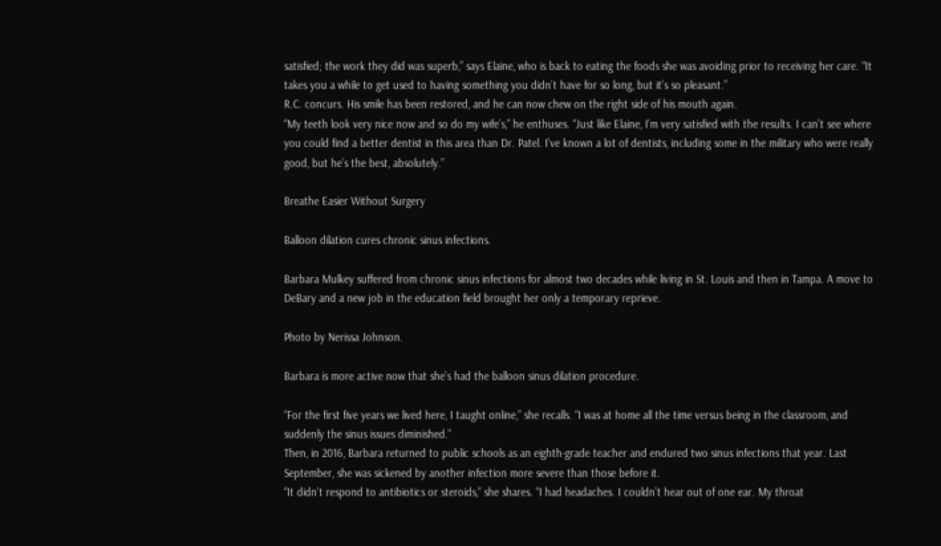satisfied; the work they did was superb,” says Elaine, who is back to eating the foods she was avoiding prior to receiving her care. “It takes you a while to get used to having something you didn’t have for so long, but it’s so pleasant.”
R.C. concurs. His smile has been restored, and he can now chew on the right side of his mouth again.
“My teeth look very nice now and so do my wife’s,” he enthuses. “Just like Elaine, I’m very satisfied with the results. I can’t see where you could find a better dentist in this area than Dr. Patel. I’ve known a lot of dentists, including some in the military who were really good, but he’s the best, absolutely.”

Breathe Easier Without Surgery

Balloon dilation cures chronic sinus infections.

Barbara Mulkey suffered from chronic sinus infections for almost two decades while living in St. Louis and then in Tampa. A move to DeBary and a new job in the education field brought her only a temporary reprieve.

Photo by Nerissa Johnson.

Barbara is more active now that she’s had the balloon sinus dilation procedure.

“For the first five years we lived here, I taught online,” she recalls. “I was at home all the time versus being in the classroom, and suddenly the sinus issues diminished.”
Then, in 2016, Barbara returned to public schools as an eighth-grade teacher and endured two sinus infections that year. Last September, she was sickened by another infection more severe than those before it.
“It didn’t respond to antibiotics or steroids,” she shares. “I had headaches. I couldn’t hear out of one ear. My throat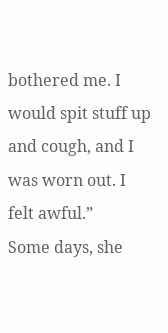bothered me. I would spit stuff up and cough, and I was worn out. I felt awful.”
Some days, she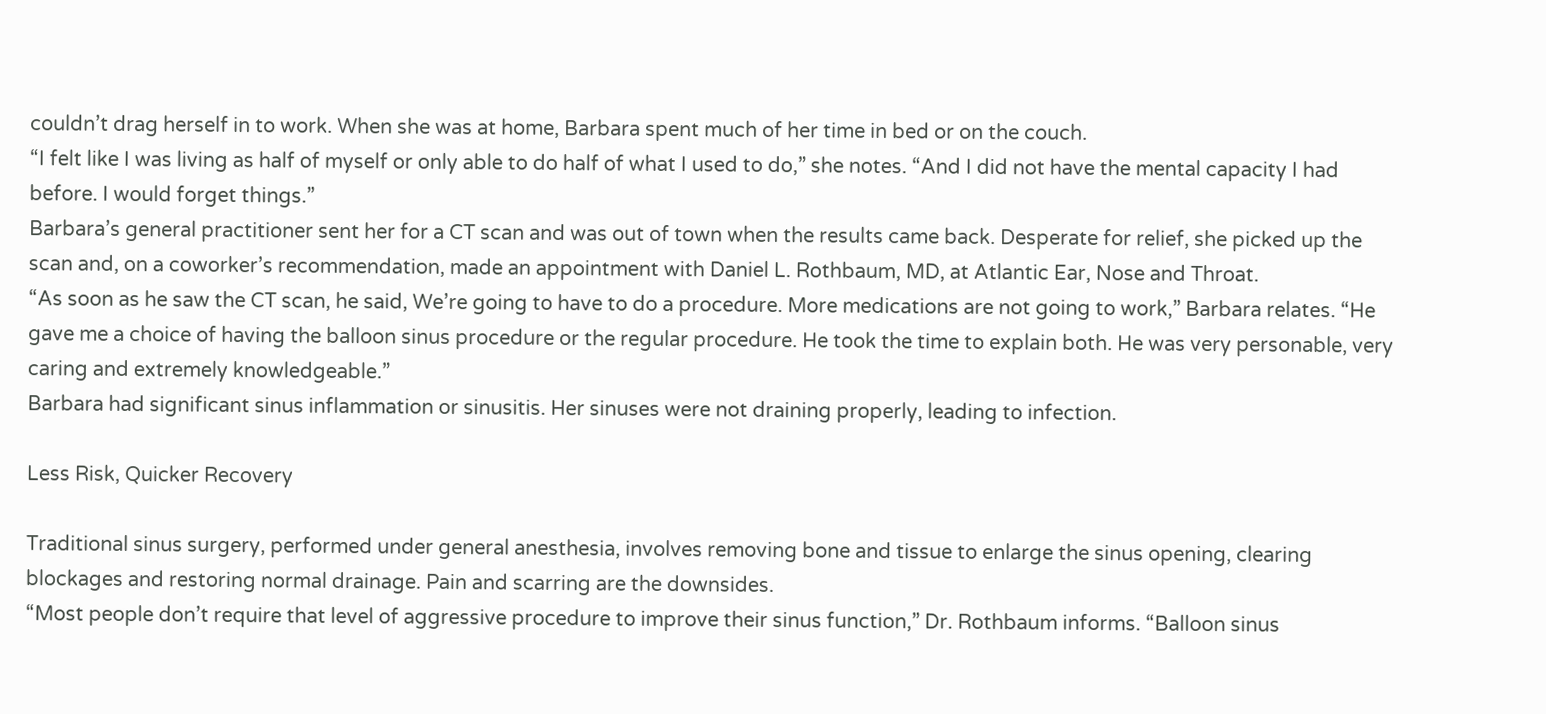couldn’t drag herself in to work. When she was at home, Barbara spent much of her time in bed or on the couch.
“I felt like I was living as half of myself or only able to do half of what I used to do,” she notes. “And I did not have the mental capacity I had before. I would forget things.”
Barbara’s general practitioner sent her for a CT scan and was out of town when the results came back. Desperate for relief, she picked up the scan and, on a coworker’s recommendation, made an appointment with Daniel L. Rothbaum, MD, at Atlantic Ear, Nose and Throat.
“As soon as he saw the CT scan, he said, We’re going to have to do a procedure. More medications are not going to work,” Barbara relates. “He gave me a choice of having the balloon sinus procedure or the regular procedure. He took the time to explain both. He was very personable, very caring and extremely knowledgeable.”
Barbara had significant sinus inflammation or sinusitis. Her sinuses were not draining properly, leading to infection.

Less Risk, Quicker Recovery

Traditional sinus surgery, performed under general anesthesia, involves removing bone and tissue to enlarge the sinus opening, clearing blockages and restoring normal drainage. Pain and scarring are the downsides.
“Most people don’t require that level of aggressive procedure to improve their sinus function,” Dr. Rothbaum informs. “Balloon sinus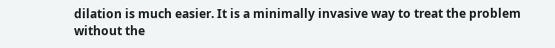dilation is much easier. It is a minimally invasive way to treat the problem without the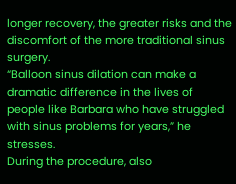longer recovery, the greater risks and the discomfort of the more traditional sinus surgery.
“Balloon sinus dilation can make a dramatic difference in the lives of people like Barbara who have struggled with sinus problems for years,” he stresses.
During the procedure, also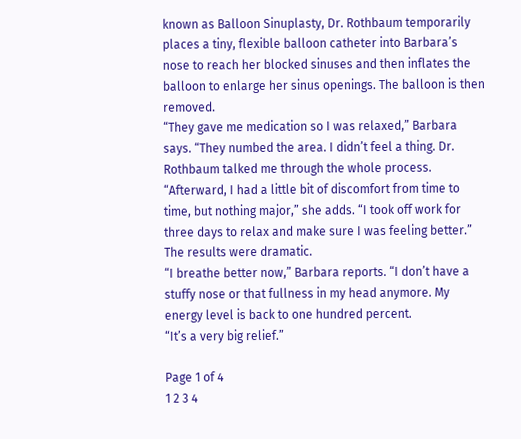known as Balloon Sinuplasty, Dr. Rothbaum temporarily places a tiny, flexible balloon catheter into Barbara’s nose to reach her blocked sinuses and then inflates the balloon to enlarge her sinus openings. The balloon is then removed.
“They gave me medication so I was relaxed,” Barbara says. “They numbed the area. I didn’t feel a thing. Dr. Rothbaum talked me through the whole process.
“Afterward, I had a little bit of discomfort from time to time, but nothing major,” she adds. “I took off work for three days to relax and make sure I was feeling better.”
The results were dramatic.
“I breathe better now,” Barbara reports. “I don’t have a stuffy nose or that fullness in my head anymore. My energy level is back to one hundred percent.
“It’s a very big relief.”

Page 1 of 4
1 2 3 4